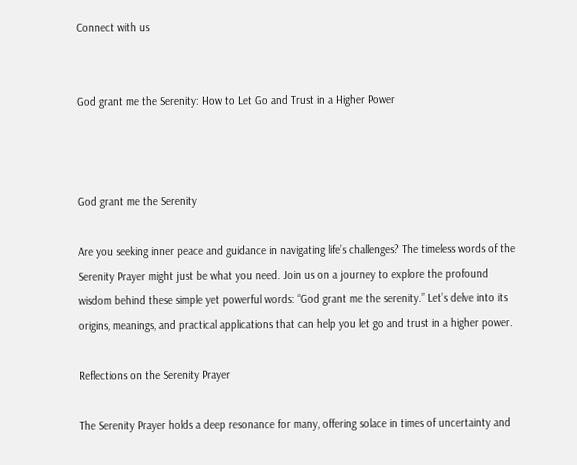Connect with us


God grant me the Serenity: How to Let Go and Trust in a Higher Power



God grant me the Serenity

Are you seeking inner peace and guidance in navigating life’s challenges? The timeless words of the Serenity Prayer might just be what you need. Join us on a journey to explore the profound wisdom behind these simple yet powerful words: “God grant me the serenity.” Let’s delve into its origins, meanings, and practical applications that can help you let go and trust in a higher power.

Reflections on the Serenity Prayer

The Serenity Prayer holds a deep resonance for many, offering solace in times of uncertainty and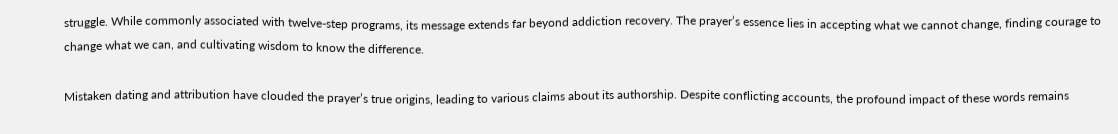struggle. While commonly associated with twelve-step programs, its message extends far beyond addiction recovery. The prayer’s essence lies in accepting what we cannot change, finding courage to change what we can, and cultivating wisdom to know the difference.

Mistaken dating and attribution have clouded the prayer’s true origins, leading to various claims about its authorship. Despite conflicting accounts, the profound impact of these words remains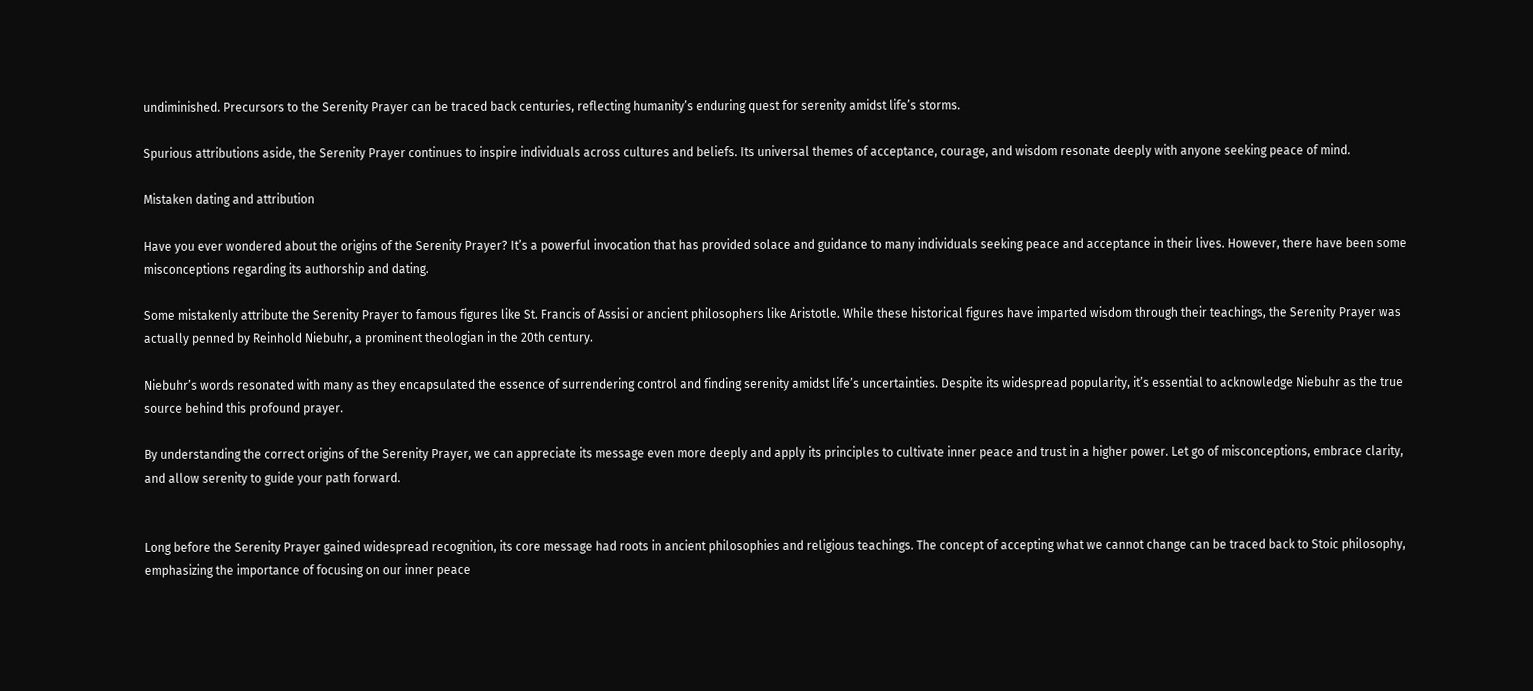undiminished. Precursors to the Serenity Prayer can be traced back centuries, reflecting humanity’s enduring quest for serenity amidst life’s storms.

Spurious attributions aside, the Serenity Prayer continues to inspire individuals across cultures and beliefs. Its universal themes of acceptance, courage, and wisdom resonate deeply with anyone seeking peace of mind.

Mistaken dating and attribution

Have you ever wondered about the origins of the Serenity Prayer? It’s a powerful invocation that has provided solace and guidance to many individuals seeking peace and acceptance in their lives. However, there have been some misconceptions regarding its authorship and dating.

Some mistakenly attribute the Serenity Prayer to famous figures like St. Francis of Assisi or ancient philosophers like Aristotle. While these historical figures have imparted wisdom through their teachings, the Serenity Prayer was actually penned by Reinhold Niebuhr, a prominent theologian in the 20th century.

Niebuhr’s words resonated with many as they encapsulated the essence of surrendering control and finding serenity amidst life’s uncertainties. Despite its widespread popularity, it’s essential to acknowledge Niebuhr as the true source behind this profound prayer.

By understanding the correct origins of the Serenity Prayer, we can appreciate its message even more deeply and apply its principles to cultivate inner peace and trust in a higher power. Let go of misconceptions, embrace clarity, and allow serenity to guide your path forward.


Long before the Serenity Prayer gained widespread recognition, its core message had roots in ancient philosophies and religious teachings. The concept of accepting what we cannot change can be traced back to Stoic philosophy, emphasizing the importance of focusing on our inner peace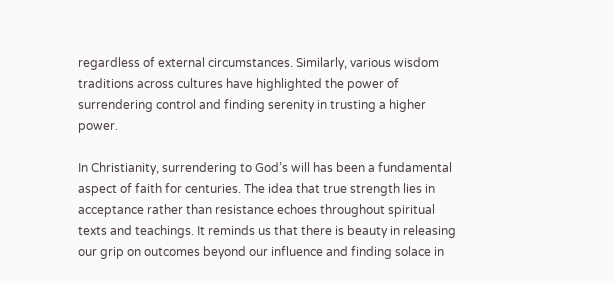regardless of external circumstances. Similarly, various wisdom traditions across cultures have highlighted the power of surrendering control and finding serenity in trusting a higher power.

In Christianity, surrendering to God’s will has been a fundamental aspect of faith for centuries. The idea that true strength lies in acceptance rather than resistance echoes throughout spiritual texts and teachings. It reminds us that there is beauty in releasing our grip on outcomes beyond our influence and finding solace in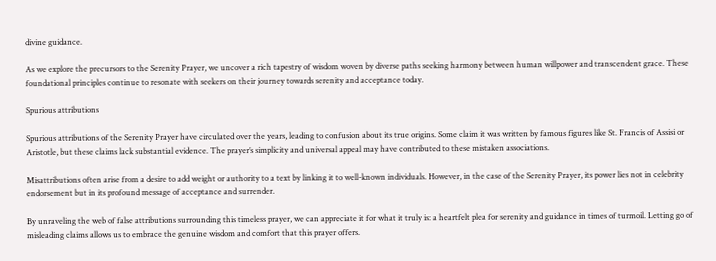divine guidance.

As we explore the precursors to the Serenity Prayer, we uncover a rich tapestry of wisdom woven by diverse paths seeking harmony between human willpower and transcendent grace. These foundational principles continue to resonate with seekers on their journey towards serenity and acceptance today.

Spurious attributions

Spurious attributions of the Serenity Prayer have circulated over the years, leading to confusion about its true origins. Some claim it was written by famous figures like St. Francis of Assisi or Aristotle, but these claims lack substantial evidence. The prayer’s simplicity and universal appeal may have contributed to these mistaken associations.

Misattributions often arise from a desire to add weight or authority to a text by linking it to well-known individuals. However, in the case of the Serenity Prayer, its power lies not in celebrity endorsement but in its profound message of acceptance and surrender.

By unraveling the web of false attributions surrounding this timeless prayer, we can appreciate it for what it truly is: a heartfelt plea for serenity and guidance in times of turmoil. Letting go of misleading claims allows us to embrace the genuine wisdom and comfort that this prayer offers.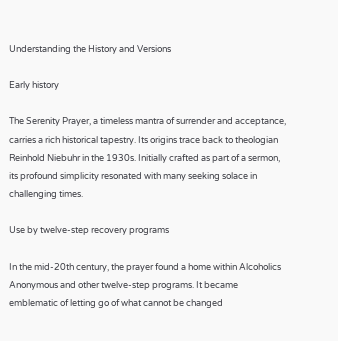Understanding the History and Versions

Early history

The Serenity Prayer, a timeless mantra of surrender and acceptance, carries a rich historical tapestry. Its origins trace back to theologian Reinhold Niebuhr in the 1930s. Initially crafted as part of a sermon, its profound simplicity resonated with many seeking solace in challenging times.

Use by twelve-step recovery programs

In the mid-20th century, the prayer found a home within Alcoholics Anonymous and other twelve-step programs. It became emblematic of letting go of what cannot be changed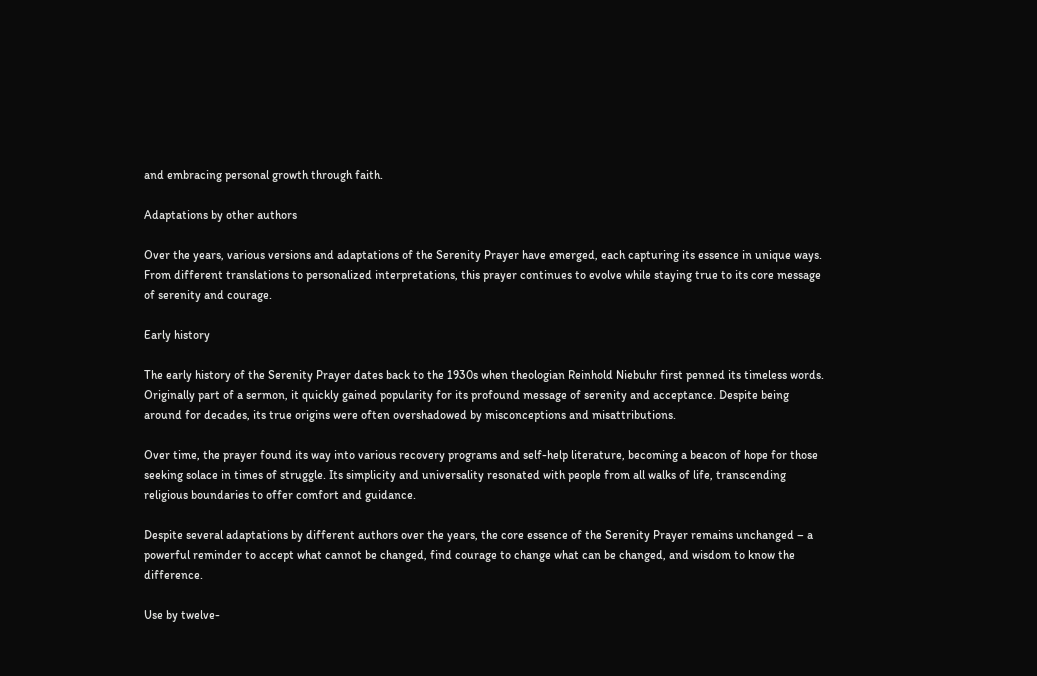and embracing personal growth through faith.

Adaptations by other authors

Over the years, various versions and adaptations of the Serenity Prayer have emerged, each capturing its essence in unique ways. From different translations to personalized interpretations, this prayer continues to evolve while staying true to its core message of serenity and courage.

Early history

The early history of the Serenity Prayer dates back to the 1930s when theologian Reinhold Niebuhr first penned its timeless words. Originally part of a sermon, it quickly gained popularity for its profound message of serenity and acceptance. Despite being around for decades, its true origins were often overshadowed by misconceptions and misattributions.

Over time, the prayer found its way into various recovery programs and self-help literature, becoming a beacon of hope for those seeking solace in times of struggle. Its simplicity and universality resonated with people from all walks of life, transcending religious boundaries to offer comfort and guidance.

Despite several adaptations by different authors over the years, the core essence of the Serenity Prayer remains unchanged – a powerful reminder to accept what cannot be changed, find courage to change what can be changed, and wisdom to know the difference.

Use by twelve-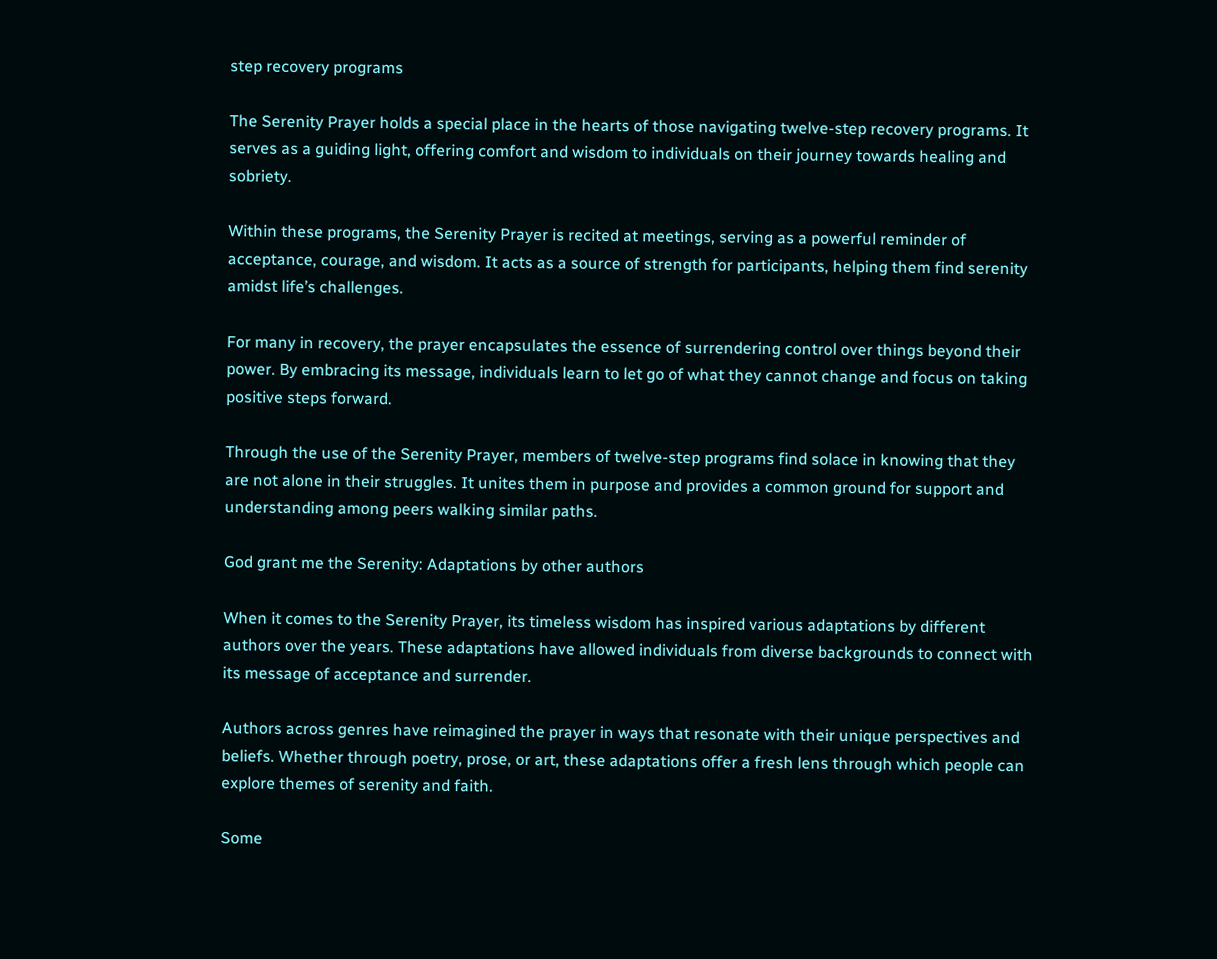step recovery programs

The Serenity Prayer holds a special place in the hearts of those navigating twelve-step recovery programs. It serves as a guiding light, offering comfort and wisdom to individuals on their journey towards healing and sobriety.

Within these programs, the Serenity Prayer is recited at meetings, serving as a powerful reminder of acceptance, courage, and wisdom. It acts as a source of strength for participants, helping them find serenity amidst life’s challenges.

For many in recovery, the prayer encapsulates the essence of surrendering control over things beyond their power. By embracing its message, individuals learn to let go of what they cannot change and focus on taking positive steps forward.

Through the use of the Serenity Prayer, members of twelve-step programs find solace in knowing that they are not alone in their struggles. It unites them in purpose and provides a common ground for support and understanding among peers walking similar paths.

God grant me the Serenity: Adaptations by other authors

When it comes to the Serenity Prayer, its timeless wisdom has inspired various adaptations by different authors over the years. These adaptations have allowed individuals from diverse backgrounds to connect with its message of acceptance and surrender.

Authors across genres have reimagined the prayer in ways that resonate with their unique perspectives and beliefs. Whether through poetry, prose, or art, these adaptations offer a fresh lens through which people can explore themes of serenity and faith.

Some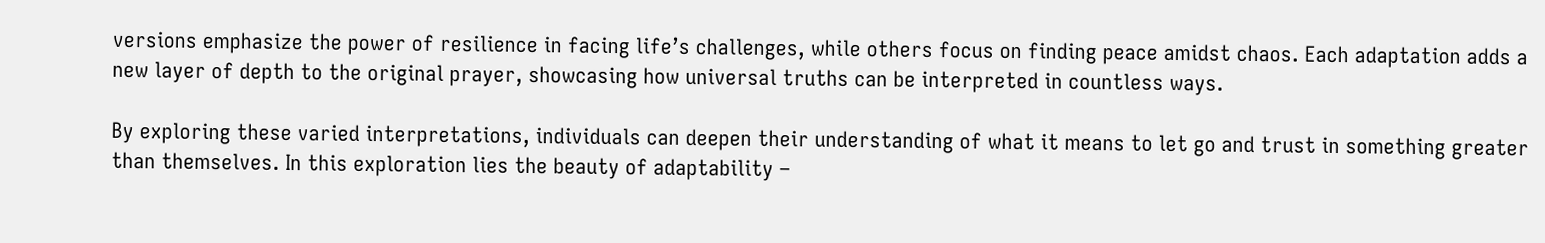versions emphasize the power of resilience in facing life’s challenges, while others focus on finding peace amidst chaos. Each adaptation adds a new layer of depth to the original prayer, showcasing how universal truths can be interpreted in countless ways.

By exploring these varied interpretations, individuals can deepen their understanding of what it means to let go and trust in something greater than themselves. In this exploration lies the beauty of adaptability –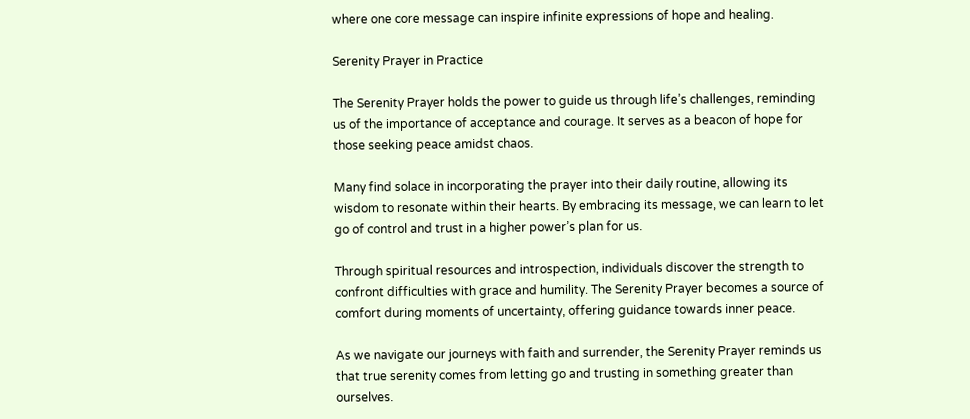where one core message can inspire infinite expressions of hope and healing.

Serenity Prayer in Practice

The Serenity Prayer holds the power to guide us through life’s challenges, reminding us of the importance of acceptance and courage. It serves as a beacon of hope for those seeking peace amidst chaos.

Many find solace in incorporating the prayer into their daily routine, allowing its wisdom to resonate within their hearts. By embracing its message, we can learn to let go of control and trust in a higher power’s plan for us.

Through spiritual resources and introspection, individuals discover the strength to confront difficulties with grace and humility. The Serenity Prayer becomes a source of comfort during moments of uncertainty, offering guidance towards inner peace.

As we navigate our journeys with faith and surrender, the Serenity Prayer reminds us that true serenity comes from letting go and trusting in something greater than ourselves.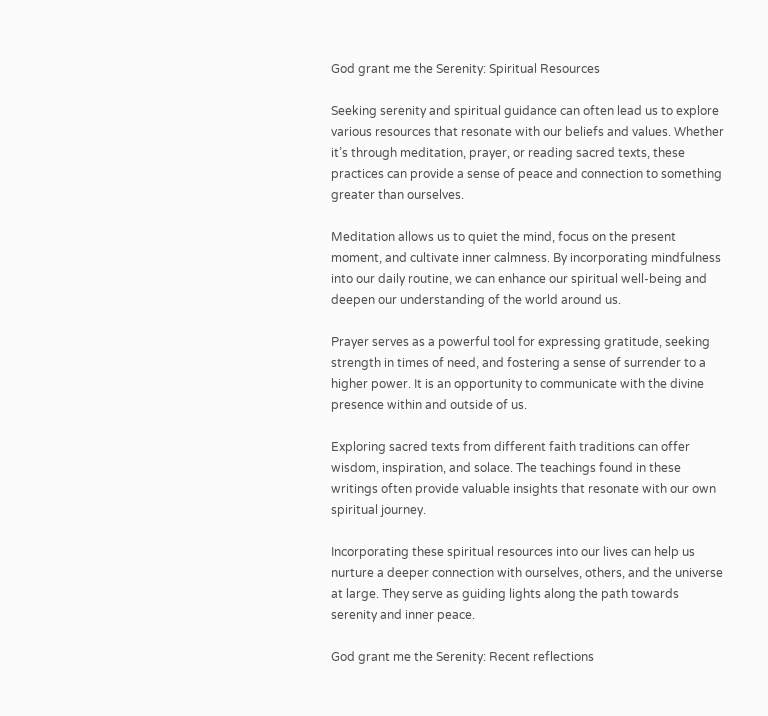God grant me the Serenity: Spiritual Resources

Seeking serenity and spiritual guidance can often lead us to explore various resources that resonate with our beliefs and values. Whether it’s through meditation, prayer, or reading sacred texts, these practices can provide a sense of peace and connection to something greater than ourselves.

Meditation allows us to quiet the mind, focus on the present moment, and cultivate inner calmness. By incorporating mindfulness into our daily routine, we can enhance our spiritual well-being and deepen our understanding of the world around us.

Prayer serves as a powerful tool for expressing gratitude, seeking strength in times of need, and fostering a sense of surrender to a higher power. It is an opportunity to communicate with the divine presence within and outside of us.

Exploring sacred texts from different faith traditions can offer wisdom, inspiration, and solace. The teachings found in these writings often provide valuable insights that resonate with our own spiritual journey.

Incorporating these spiritual resources into our lives can help us nurture a deeper connection with ourselves, others, and the universe at large. They serve as guiding lights along the path towards serenity and inner peace.

God grant me the Serenity: Recent reflections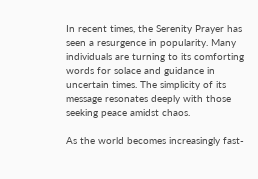In recent times, the Serenity Prayer has seen a resurgence in popularity. Many individuals are turning to its comforting words for solace and guidance in uncertain times. The simplicity of its message resonates deeply with those seeking peace amidst chaos.

As the world becomes increasingly fast-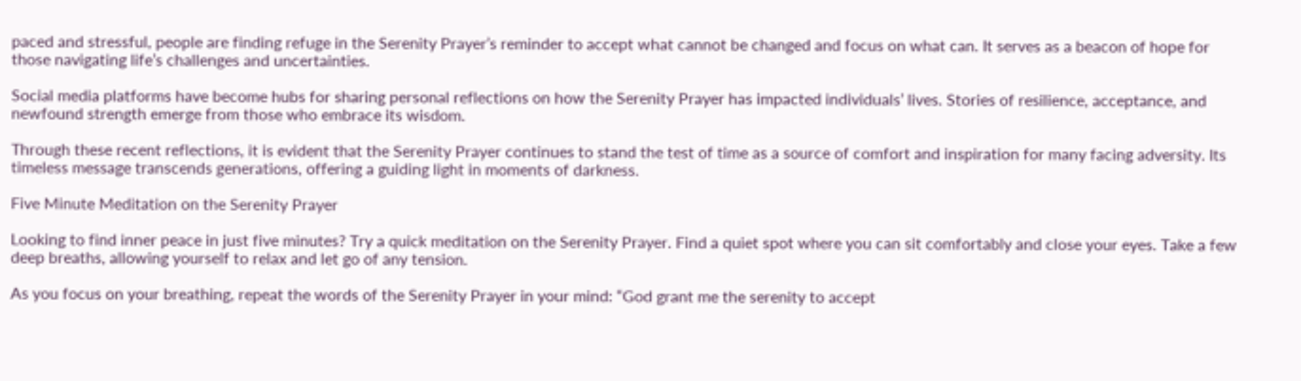paced and stressful, people are finding refuge in the Serenity Prayer’s reminder to accept what cannot be changed and focus on what can. It serves as a beacon of hope for those navigating life’s challenges and uncertainties.

Social media platforms have become hubs for sharing personal reflections on how the Serenity Prayer has impacted individuals’ lives. Stories of resilience, acceptance, and newfound strength emerge from those who embrace its wisdom.

Through these recent reflections, it is evident that the Serenity Prayer continues to stand the test of time as a source of comfort and inspiration for many facing adversity. Its timeless message transcends generations, offering a guiding light in moments of darkness.

Five Minute Meditation on the Serenity Prayer

Looking to find inner peace in just five minutes? Try a quick meditation on the Serenity Prayer. Find a quiet spot where you can sit comfortably and close your eyes. Take a few deep breaths, allowing yourself to relax and let go of any tension.

As you focus on your breathing, repeat the words of the Serenity Prayer in your mind: “God grant me the serenity to accept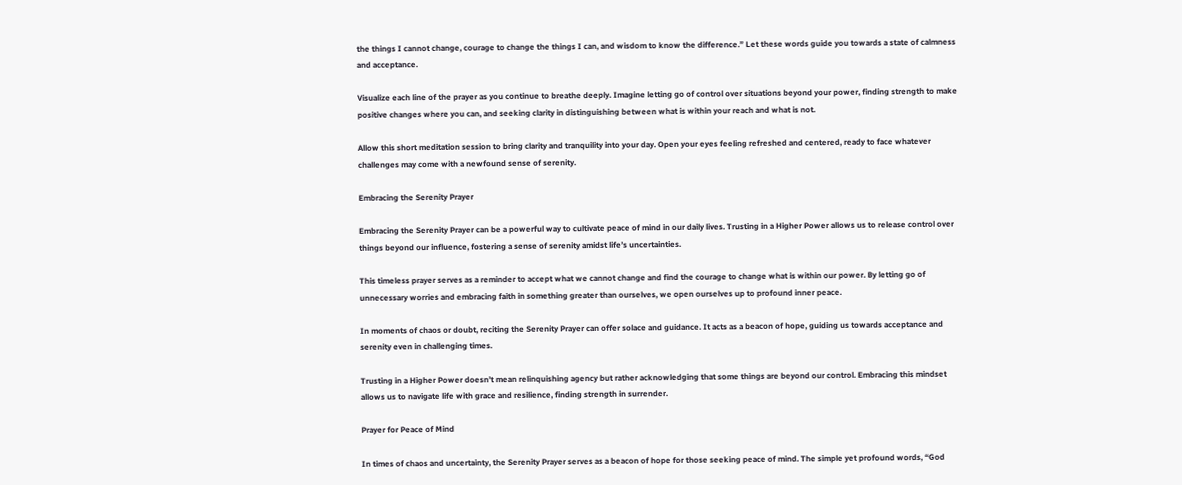the things I cannot change, courage to change the things I can, and wisdom to know the difference.” Let these words guide you towards a state of calmness and acceptance.

Visualize each line of the prayer as you continue to breathe deeply. Imagine letting go of control over situations beyond your power, finding strength to make positive changes where you can, and seeking clarity in distinguishing between what is within your reach and what is not.

Allow this short meditation session to bring clarity and tranquility into your day. Open your eyes feeling refreshed and centered, ready to face whatever challenges may come with a newfound sense of serenity.

Embracing the Serenity Prayer

Embracing the Serenity Prayer can be a powerful way to cultivate peace of mind in our daily lives. Trusting in a Higher Power allows us to release control over things beyond our influence, fostering a sense of serenity amidst life’s uncertainties.

This timeless prayer serves as a reminder to accept what we cannot change and find the courage to change what is within our power. By letting go of unnecessary worries and embracing faith in something greater than ourselves, we open ourselves up to profound inner peace.

In moments of chaos or doubt, reciting the Serenity Prayer can offer solace and guidance. It acts as a beacon of hope, guiding us towards acceptance and serenity even in challenging times.

Trusting in a Higher Power doesn’t mean relinquishing agency but rather acknowledging that some things are beyond our control. Embracing this mindset allows us to navigate life with grace and resilience, finding strength in surrender.

Prayer for Peace of Mind

In times of chaos and uncertainty, the Serenity Prayer serves as a beacon of hope for those seeking peace of mind. The simple yet profound words, “God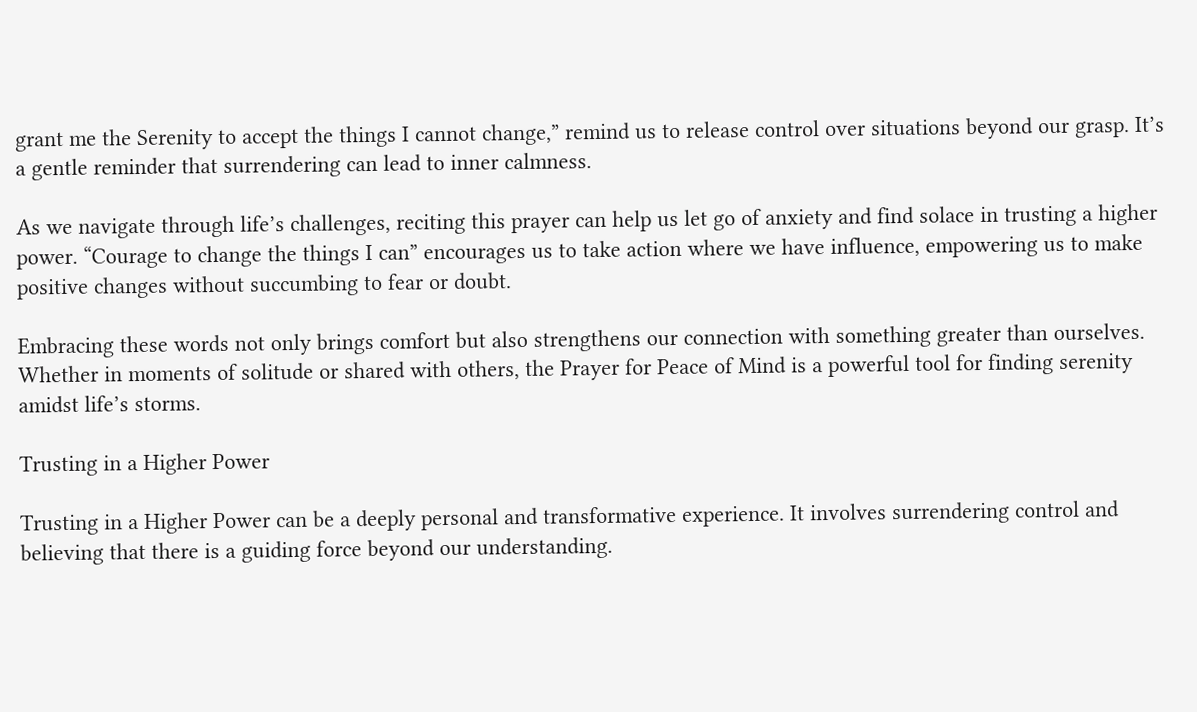grant me the Serenity to accept the things I cannot change,” remind us to release control over situations beyond our grasp. It’s a gentle reminder that surrendering can lead to inner calmness.

As we navigate through life’s challenges, reciting this prayer can help us let go of anxiety and find solace in trusting a higher power. “Courage to change the things I can” encourages us to take action where we have influence, empowering us to make positive changes without succumbing to fear or doubt.

Embracing these words not only brings comfort but also strengthens our connection with something greater than ourselves. Whether in moments of solitude or shared with others, the Prayer for Peace of Mind is a powerful tool for finding serenity amidst life’s storms.

Trusting in a Higher Power

Trusting in a Higher Power can be a deeply personal and transformative experience. It involves surrendering control and believing that there is a guiding force beyond our understanding.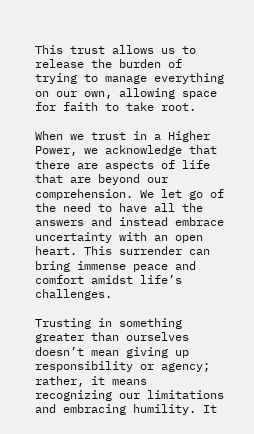This trust allows us to release the burden of trying to manage everything on our own, allowing space for faith to take root.

When we trust in a Higher Power, we acknowledge that there are aspects of life that are beyond our comprehension. We let go of the need to have all the answers and instead embrace uncertainty with an open heart. This surrender can bring immense peace and comfort amidst life’s challenges.

Trusting in something greater than ourselves doesn’t mean giving up responsibility or agency; rather, it means recognizing our limitations and embracing humility. It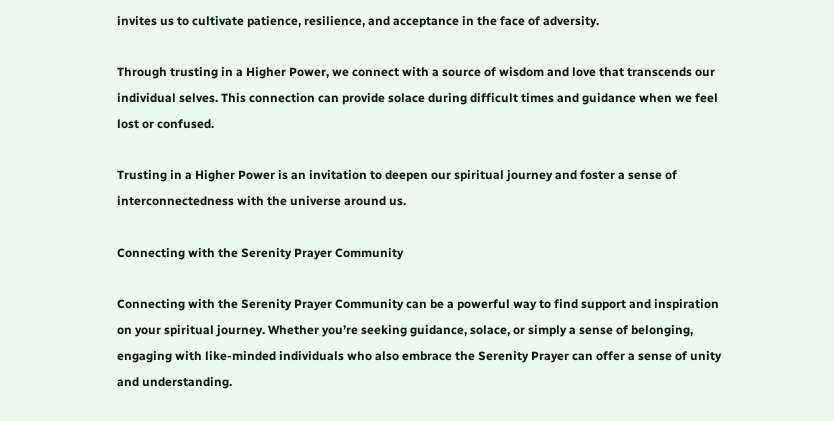invites us to cultivate patience, resilience, and acceptance in the face of adversity.

Through trusting in a Higher Power, we connect with a source of wisdom and love that transcends our individual selves. This connection can provide solace during difficult times and guidance when we feel lost or confused.

Trusting in a Higher Power is an invitation to deepen our spiritual journey and foster a sense of interconnectedness with the universe around us.

Connecting with the Serenity Prayer Community

Connecting with the Serenity Prayer Community can be a powerful way to find support and inspiration on your spiritual journey. Whether you’re seeking guidance, solace, or simply a sense of belonging, engaging with like-minded individuals who also embrace the Serenity Prayer can offer a sense of unity and understanding.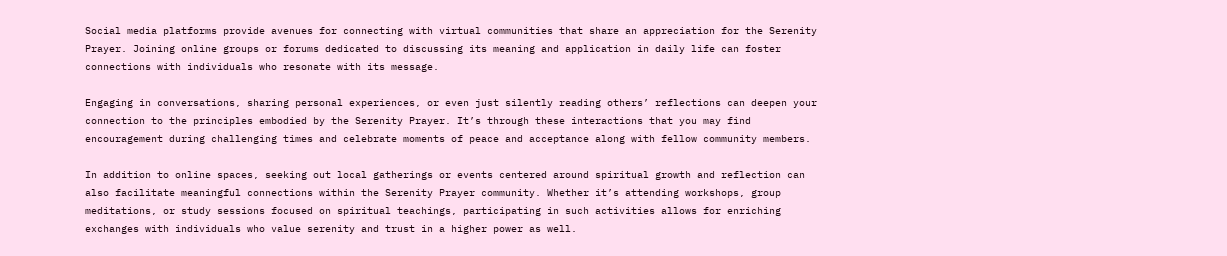Social media platforms provide avenues for connecting with virtual communities that share an appreciation for the Serenity Prayer. Joining online groups or forums dedicated to discussing its meaning and application in daily life can foster connections with individuals who resonate with its message.

Engaging in conversations, sharing personal experiences, or even just silently reading others’ reflections can deepen your connection to the principles embodied by the Serenity Prayer. It’s through these interactions that you may find encouragement during challenging times and celebrate moments of peace and acceptance along with fellow community members.

In addition to online spaces, seeking out local gatherings or events centered around spiritual growth and reflection can also facilitate meaningful connections within the Serenity Prayer community. Whether it’s attending workshops, group meditations, or study sessions focused on spiritual teachings, participating in such activities allows for enriching exchanges with individuals who value serenity and trust in a higher power as well.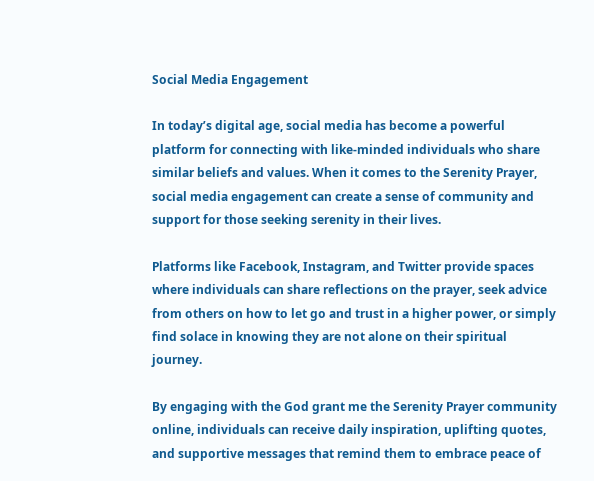Social Media Engagement

In today’s digital age, social media has become a powerful platform for connecting with like-minded individuals who share similar beliefs and values. When it comes to the Serenity Prayer, social media engagement can create a sense of community and support for those seeking serenity in their lives.

Platforms like Facebook, Instagram, and Twitter provide spaces where individuals can share reflections on the prayer, seek advice from others on how to let go and trust in a higher power, or simply find solace in knowing they are not alone on their spiritual journey.

By engaging with the God grant me the Serenity Prayer community online, individuals can receive daily inspiration, uplifting quotes, and supportive messages that remind them to embrace peace of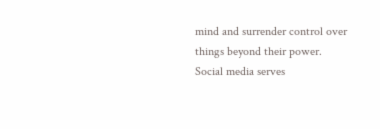mind and surrender control over things beyond their power. Social media serves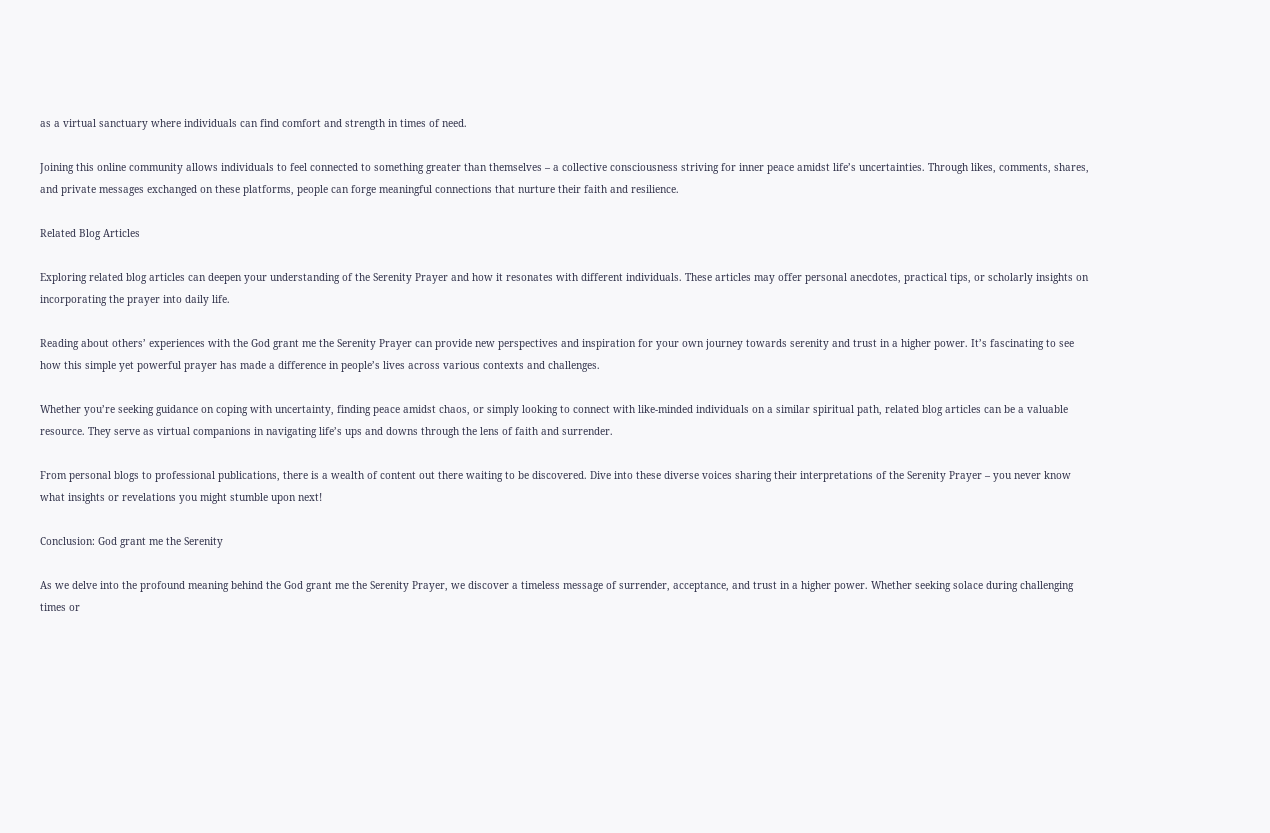as a virtual sanctuary where individuals can find comfort and strength in times of need.

Joining this online community allows individuals to feel connected to something greater than themselves – a collective consciousness striving for inner peace amidst life’s uncertainties. Through likes, comments, shares, and private messages exchanged on these platforms, people can forge meaningful connections that nurture their faith and resilience.

Related Blog Articles

Exploring related blog articles can deepen your understanding of the Serenity Prayer and how it resonates with different individuals. These articles may offer personal anecdotes, practical tips, or scholarly insights on incorporating the prayer into daily life.

Reading about others’ experiences with the God grant me the Serenity Prayer can provide new perspectives and inspiration for your own journey towards serenity and trust in a higher power. It’s fascinating to see how this simple yet powerful prayer has made a difference in people’s lives across various contexts and challenges.

Whether you’re seeking guidance on coping with uncertainty, finding peace amidst chaos, or simply looking to connect with like-minded individuals on a similar spiritual path, related blog articles can be a valuable resource. They serve as virtual companions in navigating life’s ups and downs through the lens of faith and surrender.

From personal blogs to professional publications, there is a wealth of content out there waiting to be discovered. Dive into these diverse voices sharing their interpretations of the Serenity Prayer – you never know what insights or revelations you might stumble upon next!

Conclusion: God grant me the Serenity

As we delve into the profound meaning behind the God grant me the Serenity Prayer, we discover a timeless message of surrender, acceptance, and trust in a higher power. Whether seeking solace during challenging times or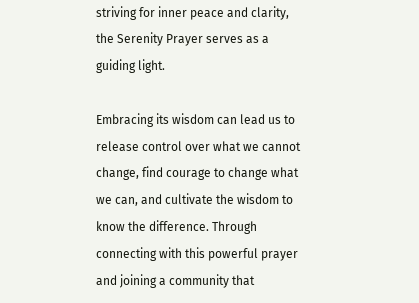striving for inner peace and clarity, the Serenity Prayer serves as a guiding light.

Embracing its wisdom can lead us to release control over what we cannot change, find courage to change what we can, and cultivate the wisdom to know the difference. Through connecting with this powerful prayer and joining a community that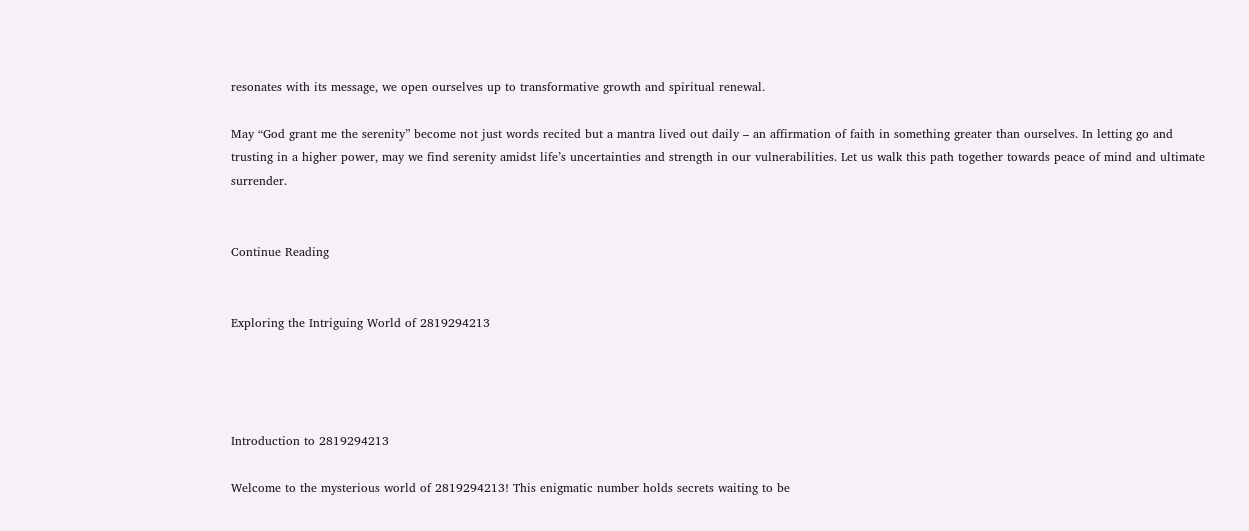resonates with its message, we open ourselves up to transformative growth and spiritual renewal.

May “God grant me the serenity” become not just words recited but a mantra lived out daily – an affirmation of faith in something greater than ourselves. In letting go and trusting in a higher power, may we find serenity amidst life’s uncertainties and strength in our vulnerabilities. Let us walk this path together towards peace of mind and ultimate surrender.


Continue Reading


Exploring the Intriguing World of 2819294213




Introduction to 2819294213

Welcome to the mysterious world of 2819294213! This enigmatic number holds secrets waiting to be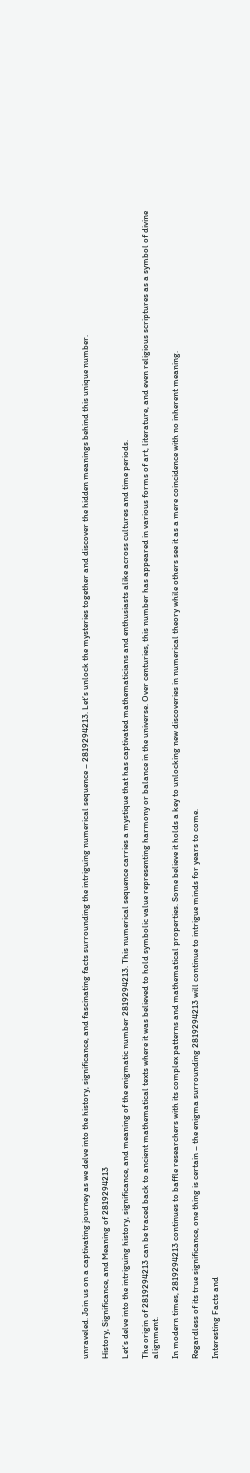unraveled. Join us on a captivating journey as we delve into the history, significance, and fascinating facts surrounding the intriguing numerical sequence – 2819294213. Let’s unlock the mysteries together and discover the hidden meanings behind this unique number.

History, Significance, and Meaning of 2819294213

Let’s delve into the intriguing history, significance, and meaning of the enigmatic number 2819294213. This numerical sequence carries a mystique that has captivated mathematicians and enthusiasts alike across cultures and time periods.

The origin of 2819294213 can be traced back to ancient mathematical texts where it was believed to hold symbolic value representing harmony or balance in the universe. Over centuries, this number has appeared in various forms of art, literature, and even religious scriptures as a symbol of divine alignment.

In modern times, 2819294213 continues to baffle researchers with its complex patterns and mathematical properties. Some believe it holds a key to unlocking new discoveries in numerical theory while others see it as a mere coincidence with no inherent meaning.

Regardless of its true significance, one thing is certain – the enigma surrounding 2819294213 will continue to intrigue minds for years to come.

Interesting Facts and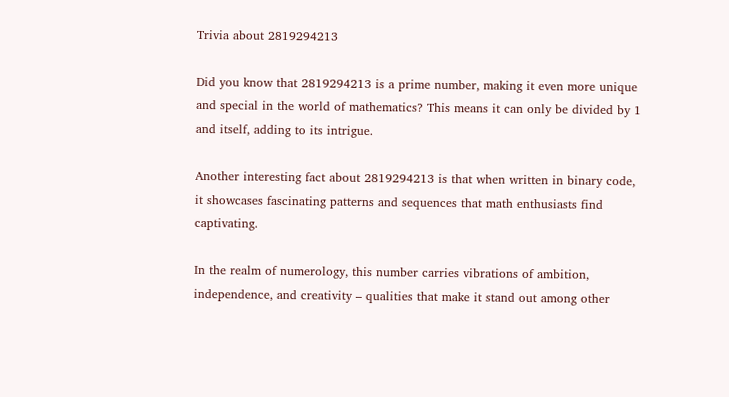Trivia about 2819294213

Did you know that 2819294213 is a prime number, making it even more unique and special in the world of mathematics? This means it can only be divided by 1 and itself, adding to its intrigue.

Another interesting fact about 2819294213 is that when written in binary code, it showcases fascinating patterns and sequences that math enthusiasts find captivating.

In the realm of numerology, this number carries vibrations of ambition, independence, and creativity – qualities that make it stand out among other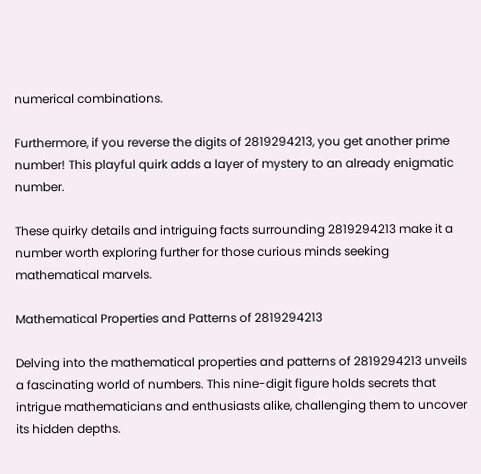numerical combinations.

Furthermore, if you reverse the digits of 2819294213, you get another prime number! This playful quirk adds a layer of mystery to an already enigmatic number.

These quirky details and intriguing facts surrounding 2819294213 make it a number worth exploring further for those curious minds seeking mathematical marvels.

Mathematical Properties and Patterns of 2819294213

Delving into the mathematical properties and patterns of 2819294213 unveils a fascinating world of numbers. This nine-digit figure holds secrets that intrigue mathematicians and enthusiasts alike, challenging them to uncover its hidden depths.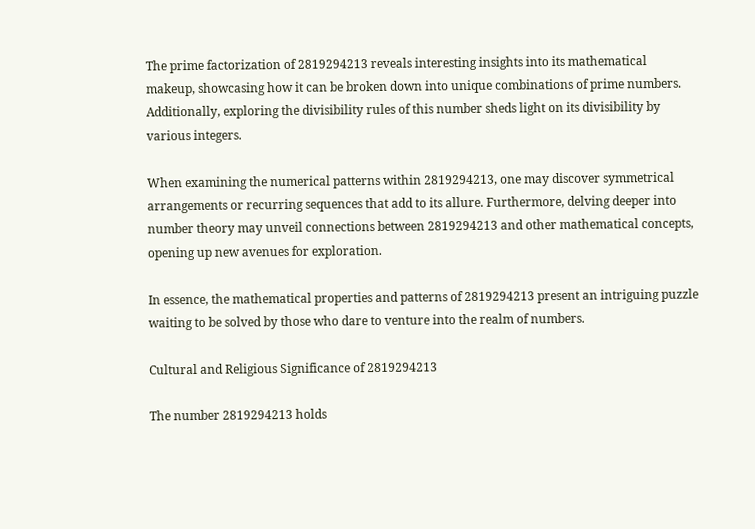The prime factorization of 2819294213 reveals interesting insights into its mathematical makeup, showcasing how it can be broken down into unique combinations of prime numbers. Additionally, exploring the divisibility rules of this number sheds light on its divisibility by various integers.

When examining the numerical patterns within 2819294213, one may discover symmetrical arrangements or recurring sequences that add to its allure. Furthermore, delving deeper into number theory may unveil connections between 2819294213 and other mathematical concepts, opening up new avenues for exploration.

In essence, the mathematical properties and patterns of 2819294213 present an intriguing puzzle waiting to be solved by those who dare to venture into the realm of numbers.

Cultural and Religious Significance of 2819294213

The number 2819294213 holds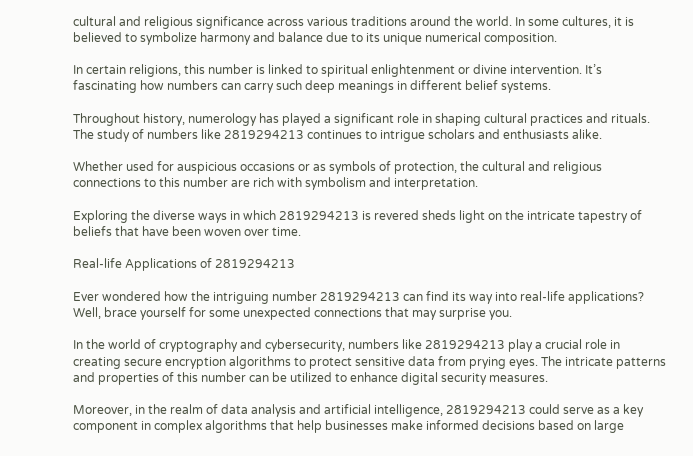cultural and religious significance across various traditions around the world. In some cultures, it is believed to symbolize harmony and balance due to its unique numerical composition.

In certain religions, this number is linked to spiritual enlightenment or divine intervention. It’s fascinating how numbers can carry such deep meanings in different belief systems.

Throughout history, numerology has played a significant role in shaping cultural practices and rituals. The study of numbers like 2819294213 continues to intrigue scholars and enthusiasts alike.

Whether used for auspicious occasions or as symbols of protection, the cultural and religious connections to this number are rich with symbolism and interpretation.

Exploring the diverse ways in which 2819294213 is revered sheds light on the intricate tapestry of beliefs that have been woven over time.

Real-life Applications of 2819294213

Ever wondered how the intriguing number 2819294213 can find its way into real-life applications? Well, brace yourself for some unexpected connections that may surprise you.

In the world of cryptography and cybersecurity, numbers like 2819294213 play a crucial role in creating secure encryption algorithms to protect sensitive data from prying eyes. The intricate patterns and properties of this number can be utilized to enhance digital security measures.

Moreover, in the realm of data analysis and artificial intelligence, 2819294213 could serve as a key component in complex algorithms that help businesses make informed decisions based on large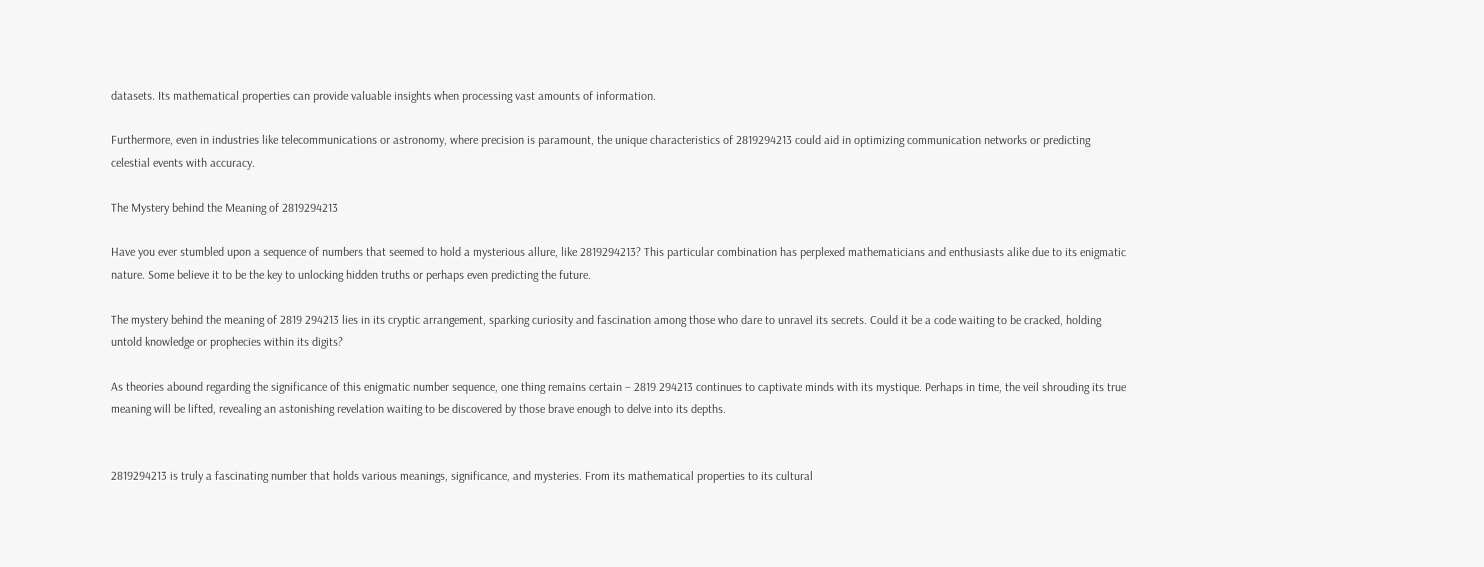datasets. Its mathematical properties can provide valuable insights when processing vast amounts of information.

Furthermore, even in industries like telecommunications or astronomy, where precision is paramount, the unique characteristics of 2819294213 could aid in optimizing communication networks or predicting celestial events with accuracy.

The Mystery behind the Meaning of 2819294213

Have you ever stumbled upon a sequence of numbers that seemed to hold a mysterious allure, like 2819294213? This particular combination has perplexed mathematicians and enthusiasts alike due to its enigmatic nature. Some believe it to be the key to unlocking hidden truths or perhaps even predicting the future.

The mystery behind the meaning of 2819 294213 lies in its cryptic arrangement, sparking curiosity and fascination among those who dare to unravel its secrets. Could it be a code waiting to be cracked, holding untold knowledge or prophecies within its digits?

As theories abound regarding the significance of this enigmatic number sequence, one thing remains certain – 2819 294213 continues to captivate minds with its mystique. Perhaps in time, the veil shrouding its true meaning will be lifted, revealing an astonishing revelation waiting to be discovered by those brave enough to delve into its depths.


2819294213 is truly a fascinating number that holds various meanings, significance, and mysteries. From its mathematical properties to its cultural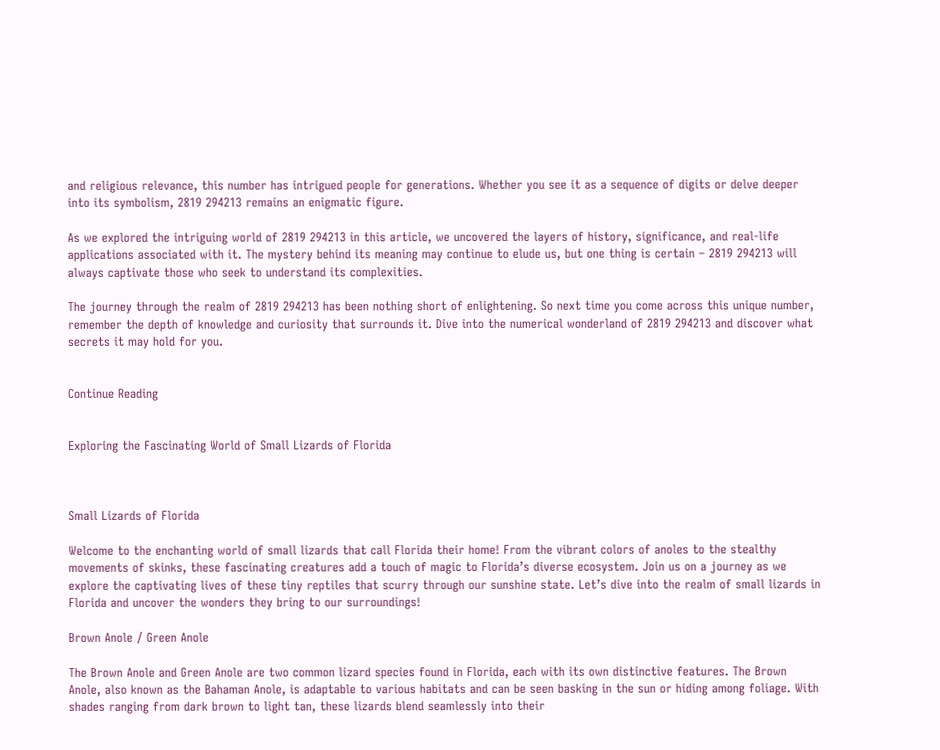and religious relevance, this number has intrigued people for generations. Whether you see it as a sequence of digits or delve deeper into its symbolism, 2819 294213 remains an enigmatic figure.

As we explored the intriguing world of 2819 294213 in this article, we uncovered the layers of history, significance, and real-life applications associated with it. The mystery behind its meaning may continue to elude us, but one thing is certain – 2819 294213 will always captivate those who seek to understand its complexities.

The journey through the realm of 2819 294213 has been nothing short of enlightening. So next time you come across this unique number, remember the depth of knowledge and curiosity that surrounds it. Dive into the numerical wonderland of 2819 294213 and discover what secrets it may hold for you.


Continue Reading


Exploring the Fascinating World of Small Lizards of Florida



Small Lizards of Florida

Welcome to the enchanting world of small lizards that call Florida their home! From the vibrant colors of anoles to the stealthy movements of skinks, these fascinating creatures add a touch of magic to Florida’s diverse ecosystem. Join us on a journey as we explore the captivating lives of these tiny reptiles that scurry through our sunshine state. Let’s dive into the realm of small lizards in Florida and uncover the wonders they bring to our surroundings!

Brown Anole / Green Anole

The Brown Anole and Green Anole are two common lizard species found in Florida, each with its own distinctive features. The Brown Anole, also known as the Bahaman Anole, is adaptable to various habitats and can be seen basking in the sun or hiding among foliage. With shades ranging from dark brown to light tan, these lizards blend seamlessly into their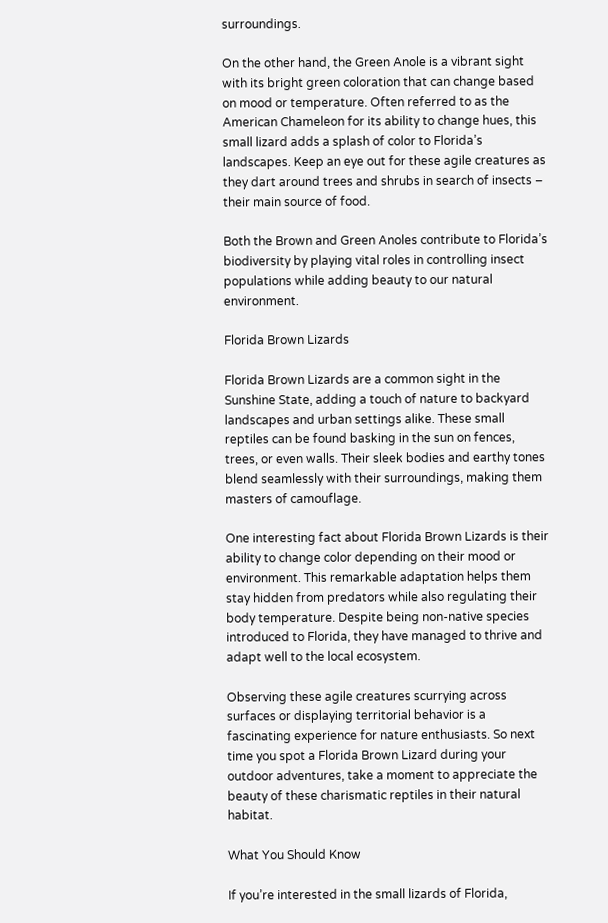surroundings.

On the other hand, the Green Anole is a vibrant sight with its bright green coloration that can change based on mood or temperature. Often referred to as the American Chameleon for its ability to change hues, this small lizard adds a splash of color to Florida’s landscapes. Keep an eye out for these agile creatures as they dart around trees and shrubs in search of insects – their main source of food.

Both the Brown and Green Anoles contribute to Florida’s biodiversity by playing vital roles in controlling insect populations while adding beauty to our natural environment.

Florida Brown Lizards

Florida Brown Lizards are a common sight in the Sunshine State, adding a touch of nature to backyard landscapes and urban settings alike. These small reptiles can be found basking in the sun on fences, trees, or even walls. Their sleek bodies and earthy tones blend seamlessly with their surroundings, making them masters of camouflage.

One interesting fact about Florida Brown Lizards is their ability to change color depending on their mood or environment. This remarkable adaptation helps them stay hidden from predators while also regulating their body temperature. Despite being non-native species introduced to Florida, they have managed to thrive and adapt well to the local ecosystem.

Observing these agile creatures scurrying across surfaces or displaying territorial behavior is a fascinating experience for nature enthusiasts. So next time you spot a Florida Brown Lizard during your outdoor adventures, take a moment to appreciate the beauty of these charismatic reptiles in their natural habitat.

What You Should Know

If you’re interested in the small lizards of Florida,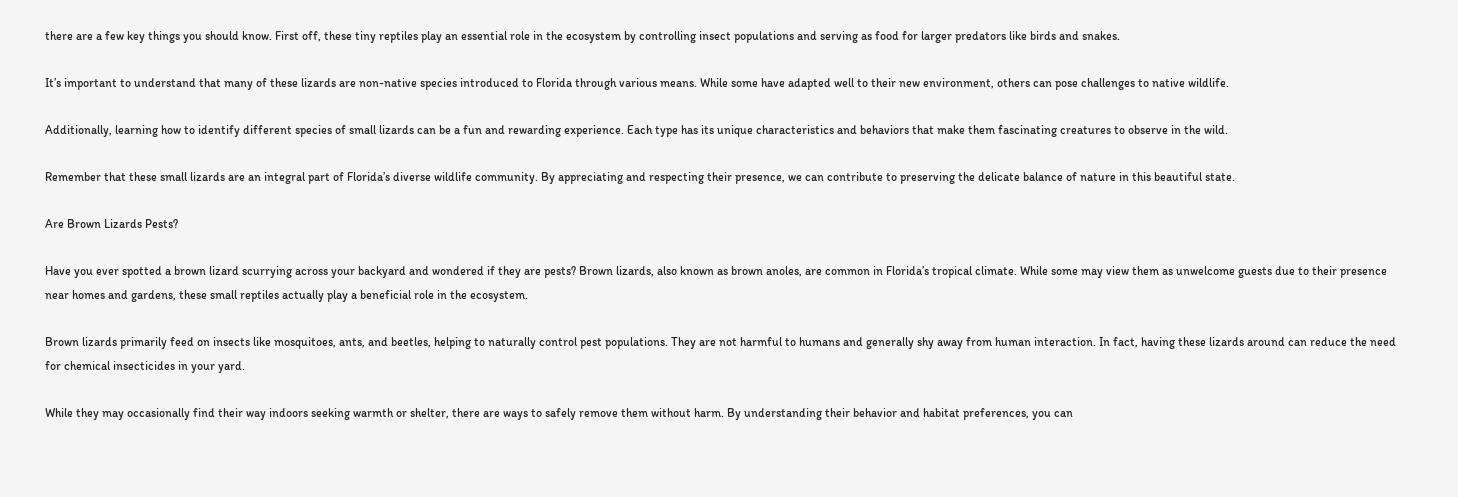there are a few key things you should know. First off, these tiny reptiles play an essential role in the ecosystem by controlling insect populations and serving as food for larger predators like birds and snakes.

It’s important to understand that many of these lizards are non-native species introduced to Florida through various means. While some have adapted well to their new environment, others can pose challenges to native wildlife.

Additionally, learning how to identify different species of small lizards can be a fun and rewarding experience. Each type has its unique characteristics and behaviors that make them fascinating creatures to observe in the wild.

Remember that these small lizards are an integral part of Florida’s diverse wildlife community. By appreciating and respecting their presence, we can contribute to preserving the delicate balance of nature in this beautiful state.

Are Brown Lizards Pests?

Have you ever spotted a brown lizard scurrying across your backyard and wondered if they are pests? Brown lizards, also known as brown anoles, are common in Florida’s tropical climate. While some may view them as unwelcome guests due to their presence near homes and gardens, these small reptiles actually play a beneficial role in the ecosystem.

Brown lizards primarily feed on insects like mosquitoes, ants, and beetles, helping to naturally control pest populations. They are not harmful to humans and generally shy away from human interaction. In fact, having these lizards around can reduce the need for chemical insecticides in your yard.

While they may occasionally find their way indoors seeking warmth or shelter, there are ways to safely remove them without harm. By understanding their behavior and habitat preferences, you can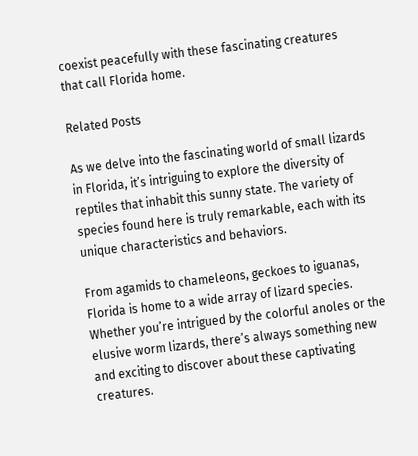coexist peacefully with these fascinating creatures that call Florida home.

Related Posts

As we delve into the fascinating world of small lizards in Florida, it’s intriguing to explore the diversity of reptiles that inhabit this sunny state. The variety of species found here is truly remarkable, each with its unique characteristics and behaviors.

From agamids to chameleons, geckoes to iguanas, Florida is home to a wide array of lizard species. Whether you’re intrigued by the colorful anoles or the elusive worm lizards, there’s always something new and exciting to discover about these captivating creatures.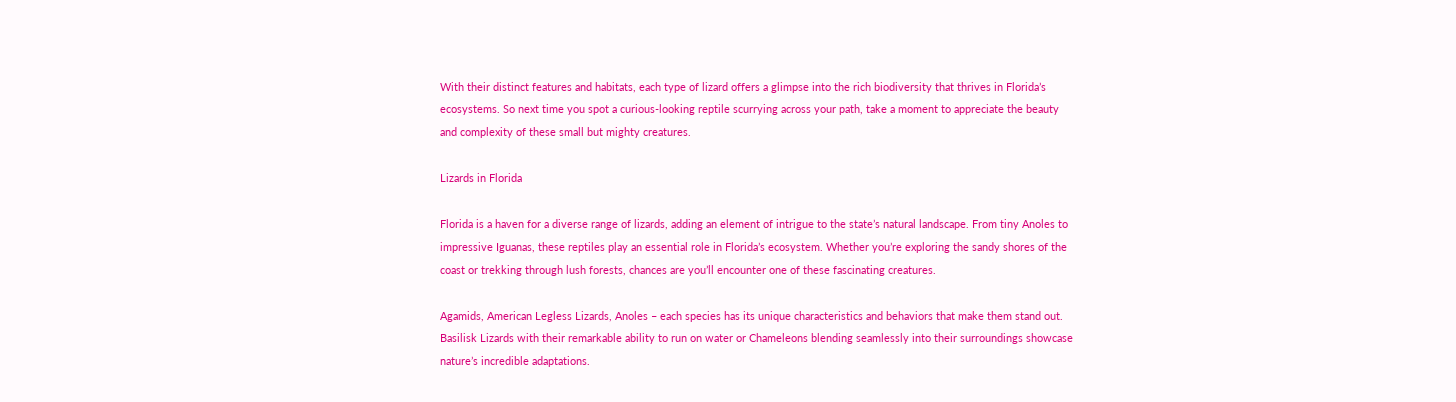With their distinct features and habitats, each type of lizard offers a glimpse into the rich biodiversity that thrives in Florida’s ecosystems. So next time you spot a curious-looking reptile scurrying across your path, take a moment to appreciate the beauty and complexity of these small but mighty creatures.

Lizards in Florida

Florida is a haven for a diverse range of lizards, adding an element of intrigue to the state’s natural landscape. From tiny Anoles to impressive Iguanas, these reptiles play an essential role in Florida’s ecosystem. Whether you’re exploring the sandy shores of the coast or trekking through lush forests, chances are you’ll encounter one of these fascinating creatures.

Agamids, American Legless Lizards, Anoles – each species has its unique characteristics and behaviors that make them stand out. Basilisk Lizards with their remarkable ability to run on water or Chameleons blending seamlessly into their surroundings showcase nature’s incredible adaptations.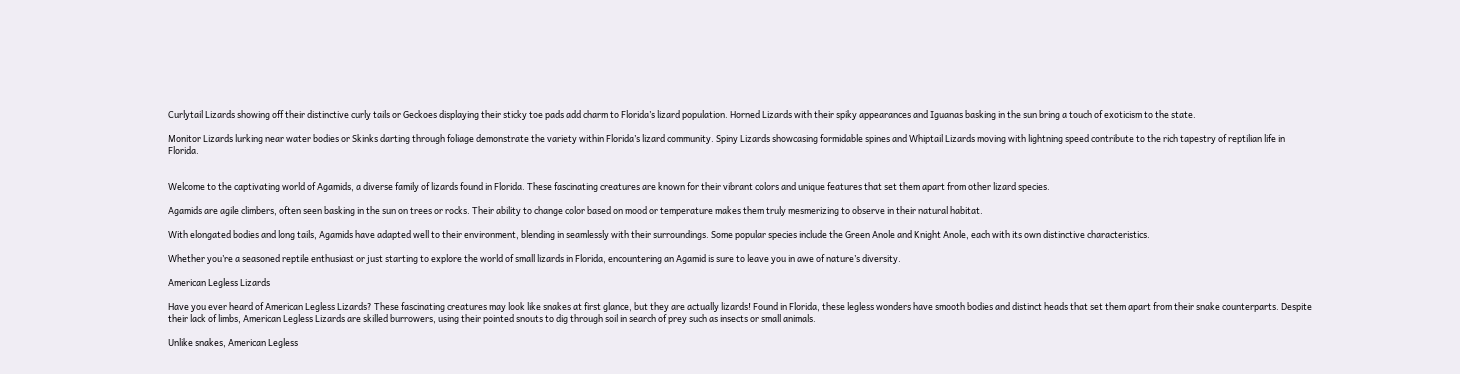Curlytail Lizards showing off their distinctive curly tails or Geckoes displaying their sticky toe pads add charm to Florida’s lizard population. Horned Lizards with their spiky appearances and Iguanas basking in the sun bring a touch of exoticism to the state.

Monitor Lizards lurking near water bodies or Skinks darting through foliage demonstrate the variety within Florida’s lizard community. Spiny Lizards showcasing formidable spines and Whiptail Lizards moving with lightning speed contribute to the rich tapestry of reptilian life in Florida.


Welcome to the captivating world of Agamids, a diverse family of lizards found in Florida. These fascinating creatures are known for their vibrant colors and unique features that set them apart from other lizard species.

Agamids are agile climbers, often seen basking in the sun on trees or rocks. Their ability to change color based on mood or temperature makes them truly mesmerizing to observe in their natural habitat.

With elongated bodies and long tails, Agamids have adapted well to their environment, blending in seamlessly with their surroundings. Some popular species include the Green Anole and Knight Anole, each with its own distinctive characteristics.

Whether you’re a seasoned reptile enthusiast or just starting to explore the world of small lizards in Florida, encountering an Agamid is sure to leave you in awe of nature’s diversity.

American Legless Lizards

Have you ever heard of American Legless Lizards? These fascinating creatures may look like snakes at first glance, but they are actually lizards! Found in Florida, these legless wonders have smooth bodies and distinct heads that set them apart from their snake counterparts. Despite their lack of limbs, American Legless Lizards are skilled burrowers, using their pointed snouts to dig through soil in search of prey such as insects or small animals.

Unlike snakes, American Legless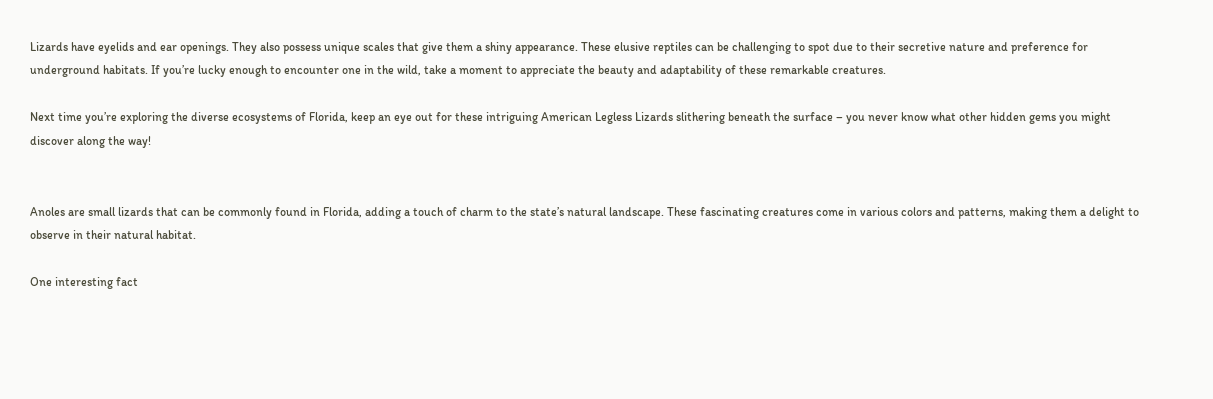Lizards have eyelids and ear openings. They also possess unique scales that give them a shiny appearance. These elusive reptiles can be challenging to spot due to their secretive nature and preference for underground habitats. If you’re lucky enough to encounter one in the wild, take a moment to appreciate the beauty and adaptability of these remarkable creatures.

Next time you’re exploring the diverse ecosystems of Florida, keep an eye out for these intriguing American Legless Lizards slithering beneath the surface – you never know what other hidden gems you might discover along the way!


Anoles are small lizards that can be commonly found in Florida, adding a touch of charm to the state’s natural landscape. These fascinating creatures come in various colors and patterns, making them a delight to observe in their natural habitat.

One interesting fact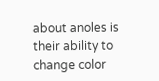about anoles is their ability to change color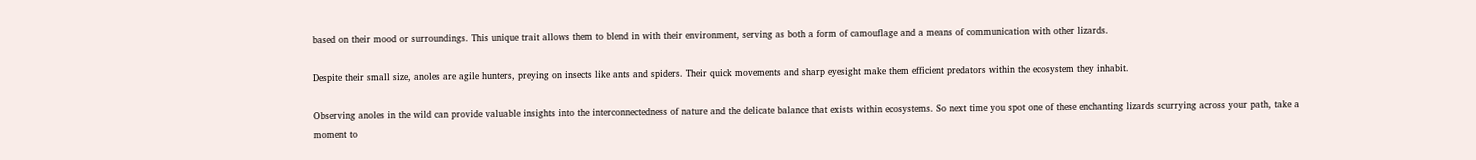based on their mood or surroundings. This unique trait allows them to blend in with their environment, serving as both a form of camouflage and a means of communication with other lizards.

Despite their small size, anoles are agile hunters, preying on insects like ants and spiders. Their quick movements and sharp eyesight make them efficient predators within the ecosystem they inhabit.

Observing anoles in the wild can provide valuable insights into the interconnectedness of nature and the delicate balance that exists within ecosystems. So next time you spot one of these enchanting lizards scurrying across your path, take a moment to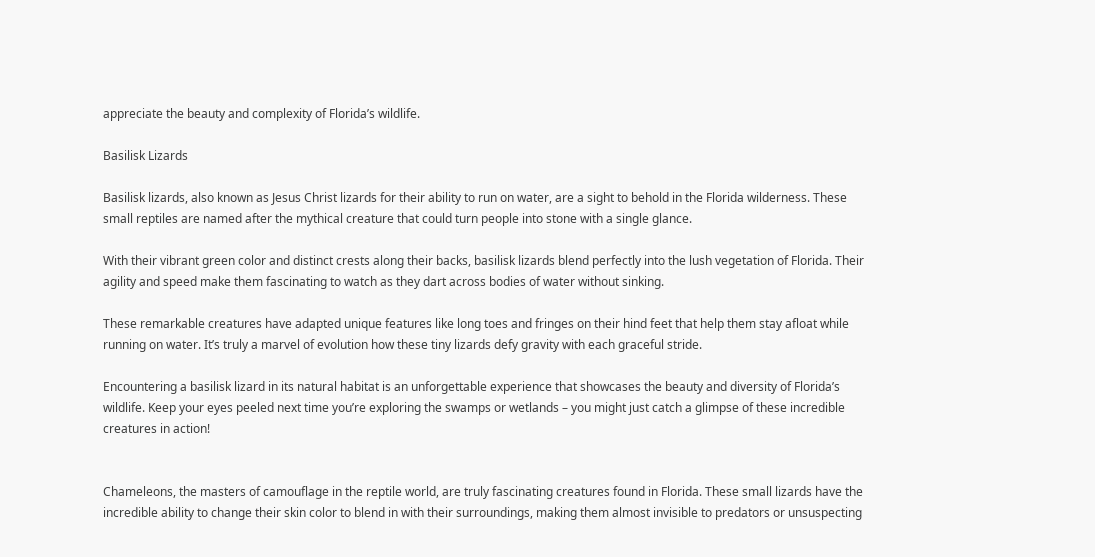appreciate the beauty and complexity of Florida’s wildlife.

Basilisk Lizards

Basilisk lizards, also known as Jesus Christ lizards for their ability to run on water, are a sight to behold in the Florida wilderness. These small reptiles are named after the mythical creature that could turn people into stone with a single glance.

With their vibrant green color and distinct crests along their backs, basilisk lizards blend perfectly into the lush vegetation of Florida. Their agility and speed make them fascinating to watch as they dart across bodies of water without sinking.

These remarkable creatures have adapted unique features like long toes and fringes on their hind feet that help them stay afloat while running on water. It’s truly a marvel of evolution how these tiny lizards defy gravity with each graceful stride.

Encountering a basilisk lizard in its natural habitat is an unforgettable experience that showcases the beauty and diversity of Florida’s wildlife. Keep your eyes peeled next time you’re exploring the swamps or wetlands – you might just catch a glimpse of these incredible creatures in action!


Chameleons, the masters of camouflage in the reptile world, are truly fascinating creatures found in Florida. These small lizards have the incredible ability to change their skin color to blend in with their surroundings, making them almost invisible to predators or unsuspecting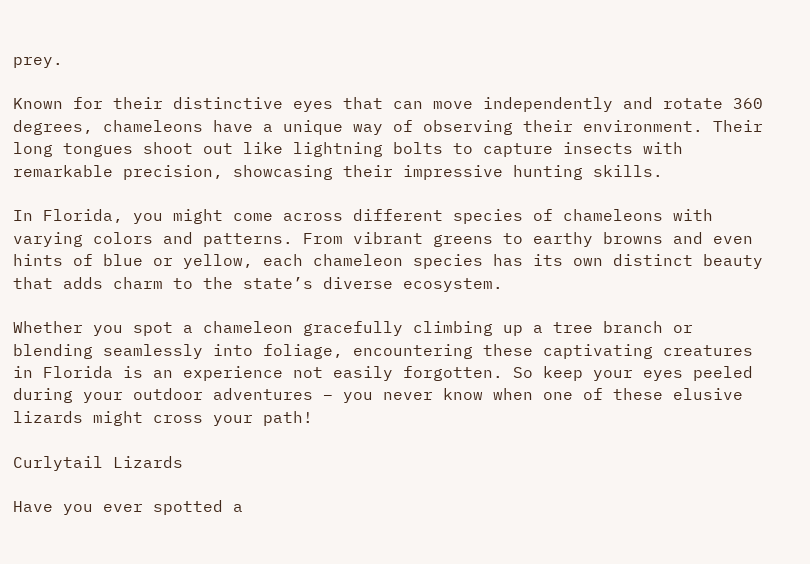prey.

Known for their distinctive eyes that can move independently and rotate 360 degrees, chameleons have a unique way of observing their environment. Their long tongues shoot out like lightning bolts to capture insects with remarkable precision, showcasing their impressive hunting skills.

In Florida, you might come across different species of chameleons with varying colors and patterns. From vibrant greens to earthy browns and even hints of blue or yellow, each chameleon species has its own distinct beauty that adds charm to the state’s diverse ecosystem.

Whether you spot a chameleon gracefully climbing up a tree branch or blending seamlessly into foliage, encountering these captivating creatures in Florida is an experience not easily forgotten. So keep your eyes peeled during your outdoor adventures – you never know when one of these elusive lizards might cross your path!

Curlytail Lizards

Have you ever spotted a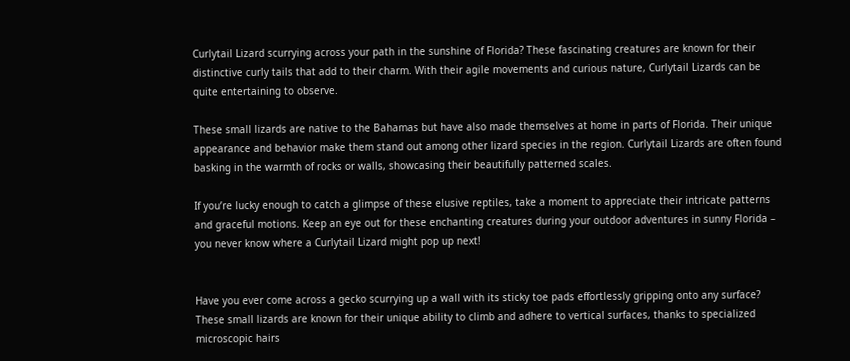Curlytail Lizard scurrying across your path in the sunshine of Florida? These fascinating creatures are known for their distinctive curly tails that add to their charm. With their agile movements and curious nature, Curlytail Lizards can be quite entertaining to observe.

These small lizards are native to the Bahamas but have also made themselves at home in parts of Florida. Their unique appearance and behavior make them stand out among other lizard species in the region. Curlytail Lizards are often found basking in the warmth of rocks or walls, showcasing their beautifully patterned scales.

If you’re lucky enough to catch a glimpse of these elusive reptiles, take a moment to appreciate their intricate patterns and graceful motions. Keep an eye out for these enchanting creatures during your outdoor adventures in sunny Florida – you never know where a Curlytail Lizard might pop up next!


Have you ever come across a gecko scurrying up a wall with its sticky toe pads effortlessly gripping onto any surface? These small lizards are known for their unique ability to climb and adhere to vertical surfaces, thanks to specialized microscopic hairs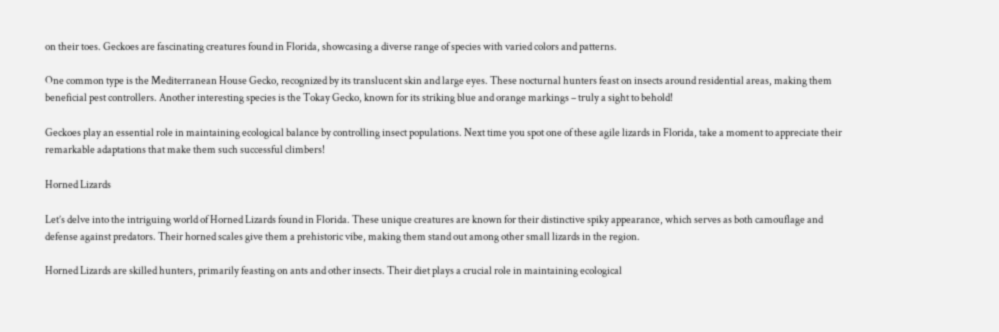on their toes. Geckoes are fascinating creatures found in Florida, showcasing a diverse range of species with varied colors and patterns.

One common type is the Mediterranean House Gecko, recognized by its translucent skin and large eyes. These nocturnal hunters feast on insects around residential areas, making them beneficial pest controllers. Another interesting species is the Tokay Gecko, known for its striking blue and orange markings – truly a sight to behold!

Geckoes play an essential role in maintaining ecological balance by controlling insect populations. Next time you spot one of these agile lizards in Florida, take a moment to appreciate their remarkable adaptations that make them such successful climbers!

Horned Lizards

Let’s delve into the intriguing world of Horned Lizards found in Florida. These unique creatures are known for their distinctive spiky appearance, which serves as both camouflage and defense against predators. Their horned scales give them a prehistoric vibe, making them stand out among other small lizards in the region.

Horned Lizards are skilled hunters, primarily feasting on ants and other insects. Their diet plays a crucial role in maintaining ecological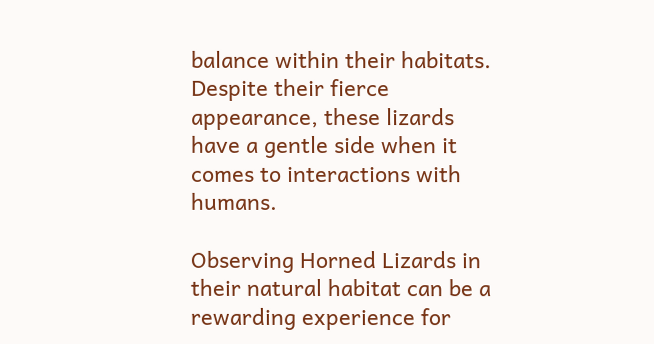balance within their habitats. Despite their fierce appearance, these lizards have a gentle side when it comes to interactions with humans.

Observing Horned Lizards in their natural habitat can be a rewarding experience for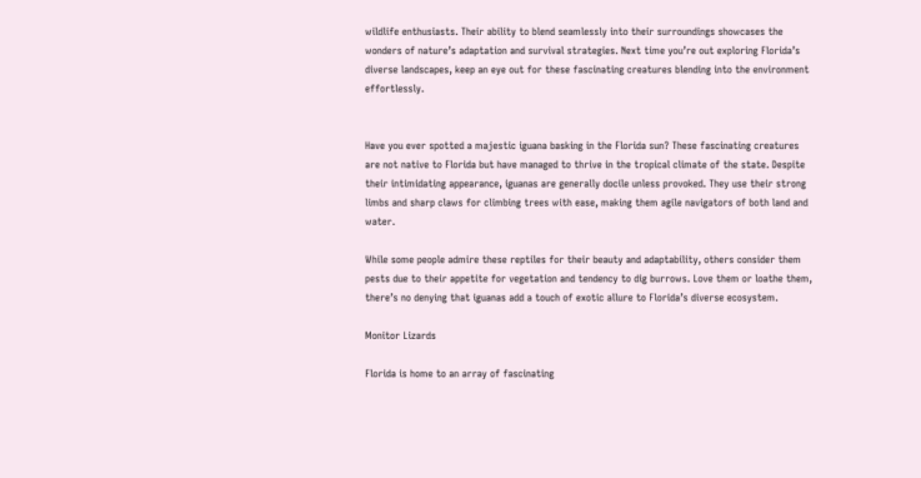wildlife enthusiasts. Their ability to blend seamlessly into their surroundings showcases the wonders of nature’s adaptation and survival strategies. Next time you’re out exploring Florida’s diverse landscapes, keep an eye out for these fascinating creatures blending into the environment effortlessly.


Have you ever spotted a majestic iguana basking in the Florida sun? These fascinating creatures are not native to Florida but have managed to thrive in the tropical climate of the state. Despite their intimidating appearance, iguanas are generally docile unless provoked. They use their strong limbs and sharp claws for climbing trees with ease, making them agile navigators of both land and water.

While some people admire these reptiles for their beauty and adaptability, others consider them pests due to their appetite for vegetation and tendency to dig burrows. Love them or loathe them, there’s no denying that iguanas add a touch of exotic allure to Florida’s diverse ecosystem.

Monitor Lizards

Florida is home to an array of fascinating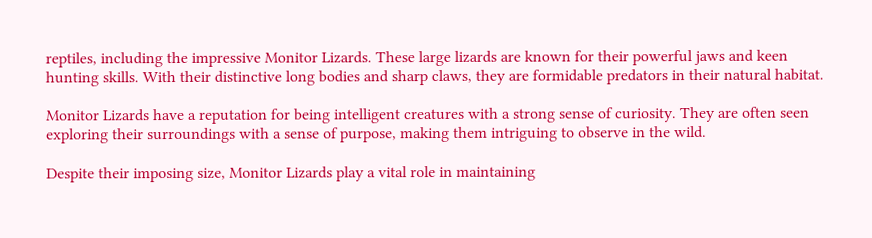reptiles, including the impressive Monitor Lizards. These large lizards are known for their powerful jaws and keen hunting skills. With their distinctive long bodies and sharp claws, they are formidable predators in their natural habitat.

Monitor Lizards have a reputation for being intelligent creatures with a strong sense of curiosity. They are often seen exploring their surroundings with a sense of purpose, making them intriguing to observe in the wild.

Despite their imposing size, Monitor Lizards play a vital role in maintaining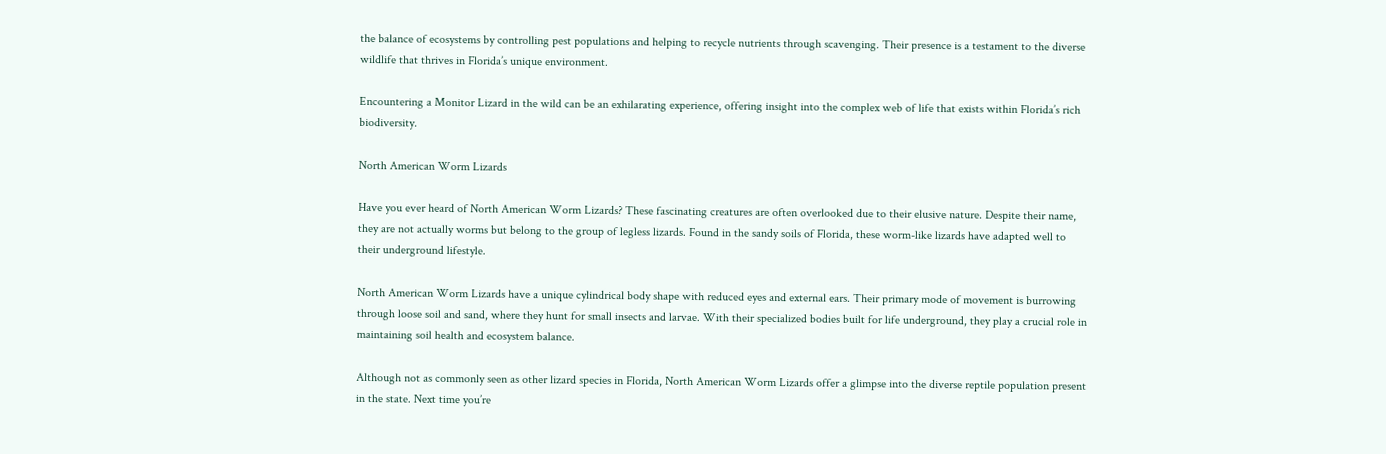the balance of ecosystems by controlling pest populations and helping to recycle nutrients through scavenging. Their presence is a testament to the diverse wildlife that thrives in Florida’s unique environment.

Encountering a Monitor Lizard in the wild can be an exhilarating experience, offering insight into the complex web of life that exists within Florida’s rich biodiversity.

North American Worm Lizards

Have you ever heard of North American Worm Lizards? These fascinating creatures are often overlooked due to their elusive nature. Despite their name, they are not actually worms but belong to the group of legless lizards. Found in the sandy soils of Florida, these worm-like lizards have adapted well to their underground lifestyle.

North American Worm Lizards have a unique cylindrical body shape with reduced eyes and external ears. Their primary mode of movement is burrowing through loose soil and sand, where they hunt for small insects and larvae. With their specialized bodies built for life underground, they play a crucial role in maintaining soil health and ecosystem balance.

Although not as commonly seen as other lizard species in Florida, North American Worm Lizards offer a glimpse into the diverse reptile population present in the state. Next time you’re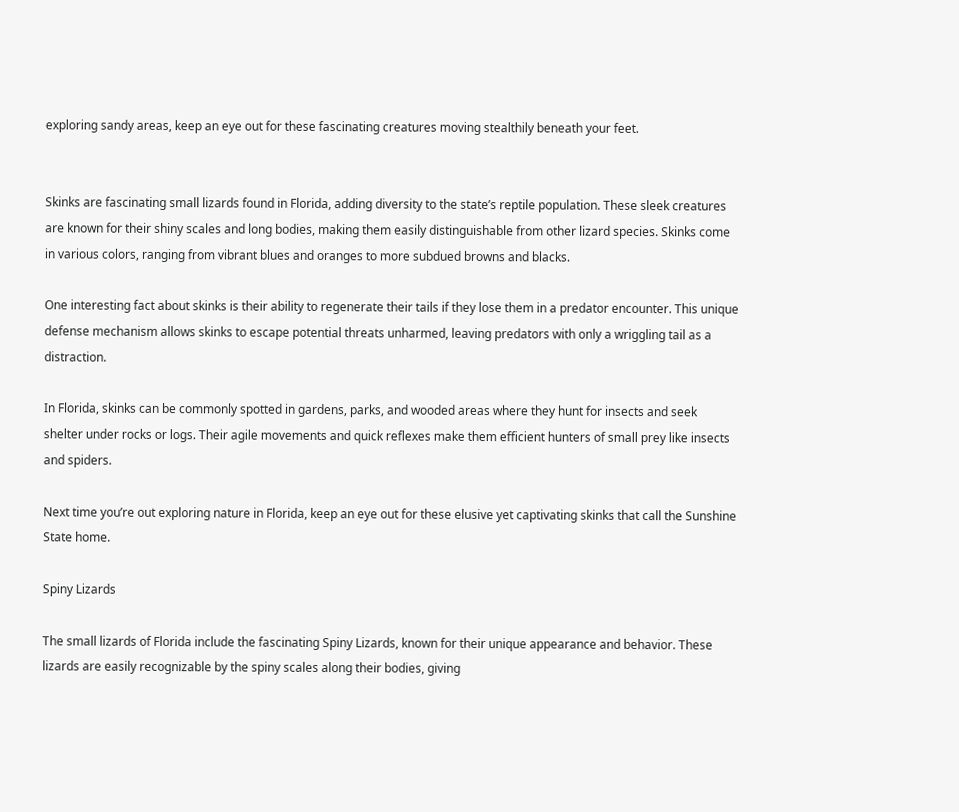exploring sandy areas, keep an eye out for these fascinating creatures moving stealthily beneath your feet.


Skinks are fascinating small lizards found in Florida, adding diversity to the state’s reptile population. These sleek creatures are known for their shiny scales and long bodies, making them easily distinguishable from other lizard species. Skinks come in various colors, ranging from vibrant blues and oranges to more subdued browns and blacks.

One interesting fact about skinks is their ability to regenerate their tails if they lose them in a predator encounter. This unique defense mechanism allows skinks to escape potential threats unharmed, leaving predators with only a wriggling tail as a distraction.

In Florida, skinks can be commonly spotted in gardens, parks, and wooded areas where they hunt for insects and seek shelter under rocks or logs. Their agile movements and quick reflexes make them efficient hunters of small prey like insects and spiders.

Next time you’re out exploring nature in Florida, keep an eye out for these elusive yet captivating skinks that call the Sunshine State home.

Spiny Lizards

The small lizards of Florida include the fascinating Spiny Lizards, known for their unique appearance and behavior. These lizards are easily recognizable by the spiny scales along their bodies, giving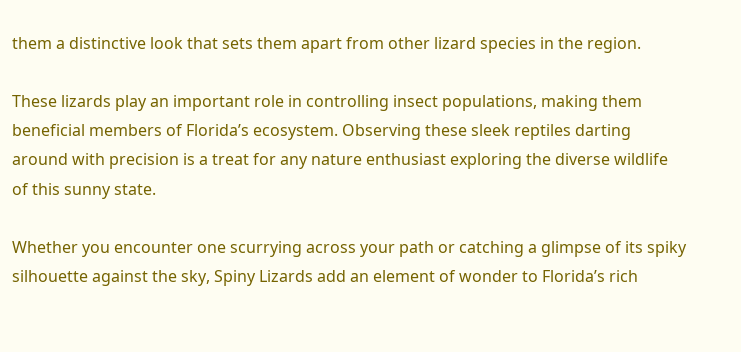them a distinctive look that sets them apart from other lizard species in the region.

These lizards play an important role in controlling insect populations, making them beneficial members of Florida’s ecosystem. Observing these sleek reptiles darting around with precision is a treat for any nature enthusiast exploring the diverse wildlife of this sunny state.

Whether you encounter one scurrying across your path or catching a glimpse of its spiky silhouette against the sky, Spiny Lizards add an element of wonder to Florida’s rich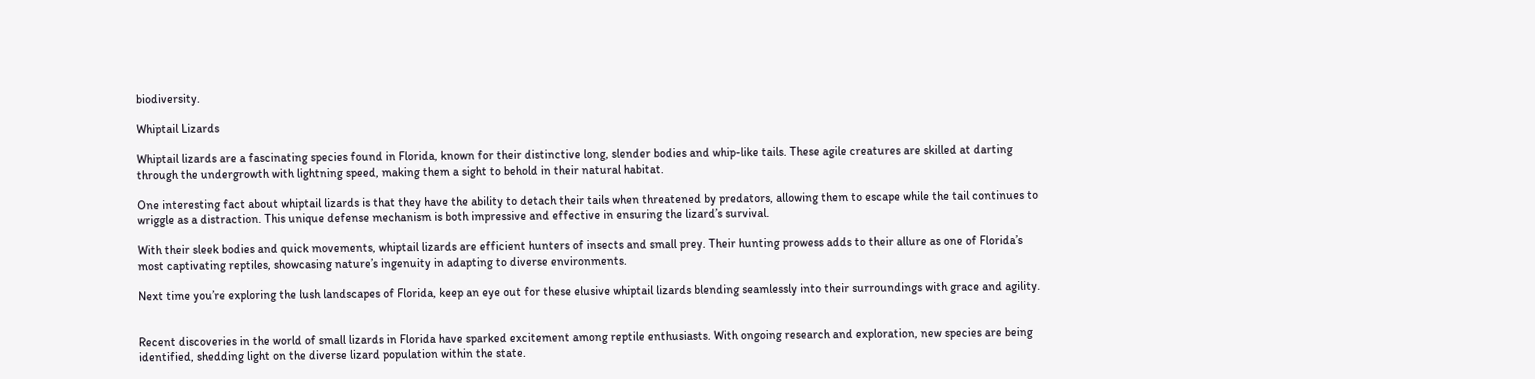biodiversity.

Whiptail Lizards

Whiptail lizards are a fascinating species found in Florida, known for their distinctive long, slender bodies and whip-like tails. These agile creatures are skilled at darting through the undergrowth with lightning speed, making them a sight to behold in their natural habitat.

One interesting fact about whiptail lizards is that they have the ability to detach their tails when threatened by predators, allowing them to escape while the tail continues to wriggle as a distraction. This unique defense mechanism is both impressive and effective in ensuring the lizard’s survival.

With their sleek bodies and quick movements, whiptail lizards are efficient hunters of insects and small prey. Their hunting prowess adds to their allure as one of Florida’s most captivating reptiles, showcasing nature’s ingenuity in adapting to diverse environments.

Next time you’re exploring the lush landscapes of Florida, keep an eye out for these elusive whiptail lizards blending seamlessly into their surroundings with grace and agility.


Recent discoveries in the world of small lizards in Florida have sparked excitement among reptile enthusiasts. With ongoing research and exploration, new species are being identified, shedding light on the diverse lizard population within the state.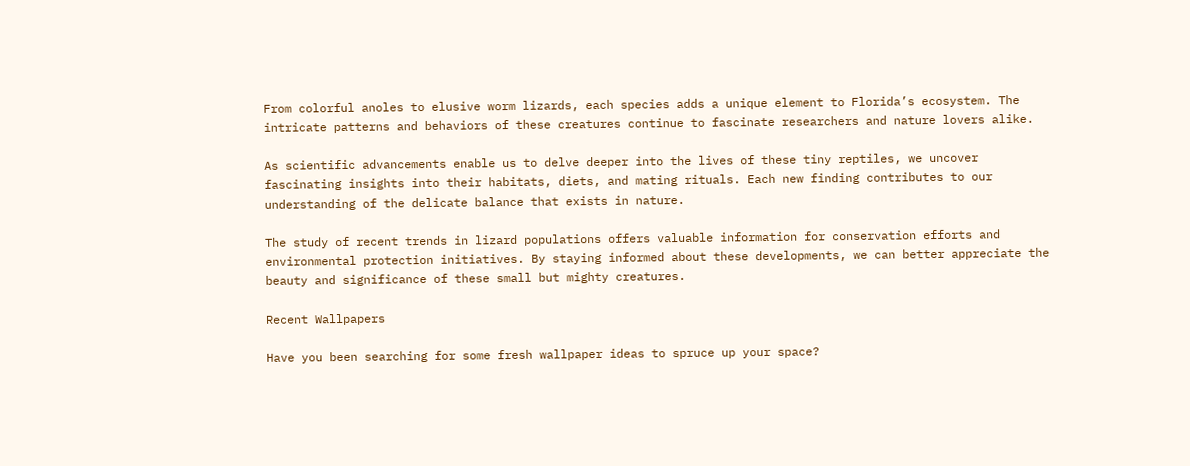From colorful anoles to elusive worm lizards, each species adds a unique element to Florida’s ecosystem. The intricate patterns and behaviors of these creatures continue to fascinate researchers and nature lovers alike.

As scientific advancements enable us to delve deeper into the lives of these tiny reptiles, we uncover fascinating insights into their habitats, diets, and mating rituals. Each new finding contributes to our understanding of the delicate balance that exists in nature.

The study of recent trends in lizard populations offers valuable information for conservation efforts and environmental protection initiatives. By staying informed about these developments, we can better appreciate the beauty and significance of these small but mighty creatures.

Recent Wallpapers

Have you been searching for some fresh wallpaper ideas to spruce up your space?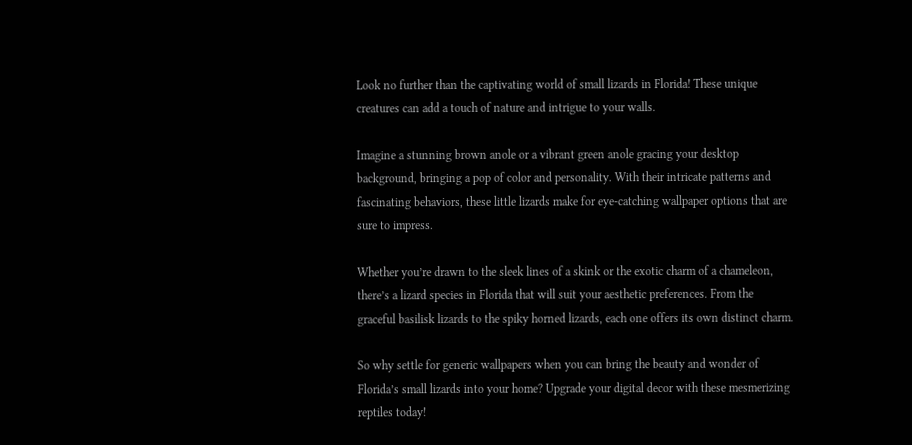Look no further than the captivating world of small lizards in Florida! These unique creatures can add a touch of nature and intrigue to your walls.

Imagine a stunning brown anole or a vibrant green anole gracing your desktop background, bringing a pop of color and personality. With their intricate patterns and fascinating behaviors, these little lizards make for eye-catching wallpaper options that are sure to impress.

Whether you’re drawn to the sleek lines of a skink or the exotic charm of a chameleon, there’s a lizard species in Florida that will suit your aesthetic preferences. From the graceful basilisk lizards to the spiky horned lizards, each one offers its own distinct charm.

So why settle for generic wallpapers when you can bring the beauty and wonder of Florida’s small lizards into your home? Upgrade your digital decor with these mesmerizing reptiles today!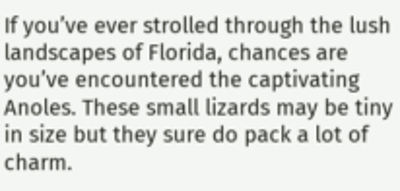If you’ve ever strolled through the lush landscapes of Florida, chances are you’ve encountered the captivating Anoles. These small lizards may be tiny in size but they sure do pack a lot of charm.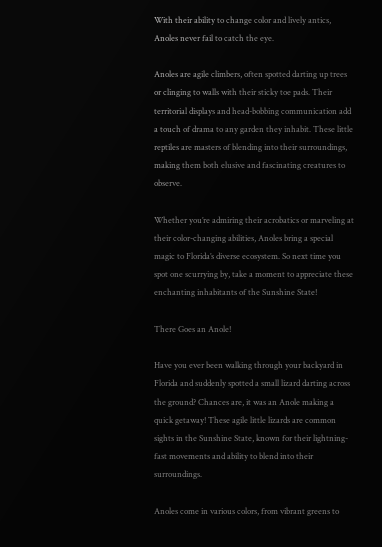With their ability to change color and lively antics, Anoles never fail to catch the eye.

Anoles are agile climbers, often spotted darting up trees or clinging to walls with their sticky toe pads. Their territorial displays and head-bobbing communication add a touch of drama to any garden they inhabit. These little reptiles are masters of blending into their surroundings, making them both elusive and fascinating creatures to observe.

Whether you’re admiring their acrobatics or marveling at their color-changing abilities, Anoles bring a special magic to Florida’s diverse ecosystem. So next time you spot one scurrying by, take a moment to appreciate these enchanting inhabitants of the Sunshine State!

There Goes an Anole!

Have you ever been walking through your backyard in Florida and suddenly spotted a small lizard darting across the ground? Chances are, it was an Anole making a quick getaway! These agile little lizards are common sights in the Sunshine State, known for their lightning-fast movements and ability to blend into their surroundings.

Anoles come in various colors, from vibrant greens to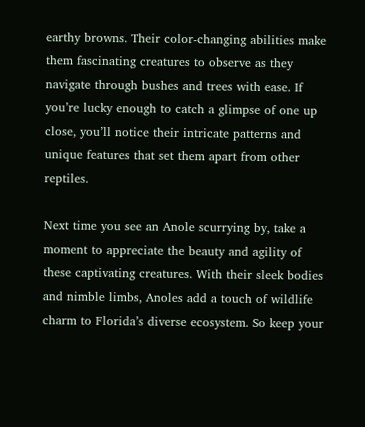earthy browns. Their color-changing abilities make them fascinating creatures to observe as they navigate through bushes and trees with ease. If you’re lucky enough to catch a glimpse of one up close, you’ll notice their intricate patterns and unique features that set them apart from other reptiles.

Next time you see an Anole scurrying by, take a moment to appreciate the beauty and agility of these captivating creatures. With their sleek bodies and nimble limbs, Anoles add a touch of wildlife charm to Florida’s diverse ecosystem. So keep your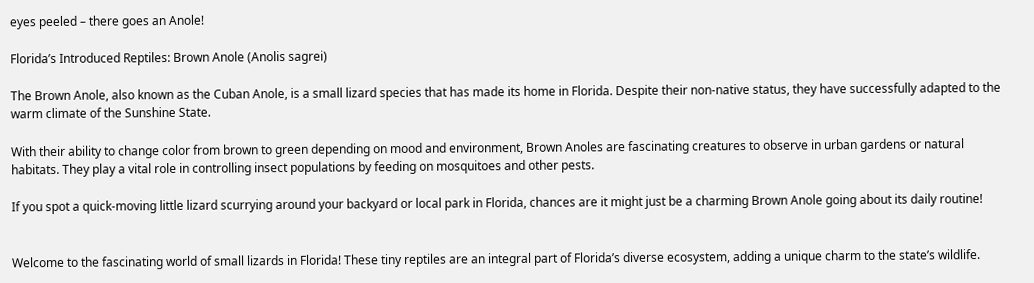eyes peeled – there goes an Anole!

Florida’s Introduced Reptiles: Brown Anole (Anolis sagrei)

The Brown Anole, also known as the Cuban Anole, is a small lizard species that has made its home in Florida. Despite their non-native status, they have successfully adapted to the warm climate of the Sunshine State.

With their ability to change color from brown to green depending on mood and environment, Brown Anoles are fascinating creatures to observe in urban gardens or natural habitats. They play a vital role in controlling insect populations by feeding on mosquitoes and other pests.

If you spot a quick-moving little lizard scurrying around your backyard or local park in Florida, chances are it might just be a charming Brown Anole going about its daily routine!


Welcome to the fascinating world of small lizards in Florida! These tiny reptiles are an integral part of Florida’s diverse ecosystem, adding a unique charm to the state’s wildlife.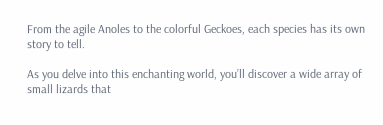From the agile Anoles to the colorful Geckoes, each species has its own story to tell.

As you delve into this enchanting world, you’ll discover a wide array of small lizards that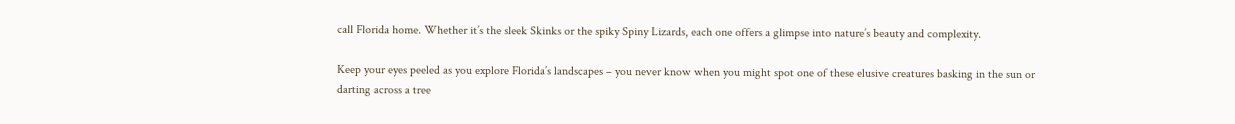call Florida home. Whether it’s the sleek Skinks or the spiky Spiny Lizards, each one offers a glimpse into nature’s beauty and complexity.

Keep your eyes peeled as you explore Florida’s landscapes – you never know when you might spot one of these elusive creatures basking in the sun or darting across a tree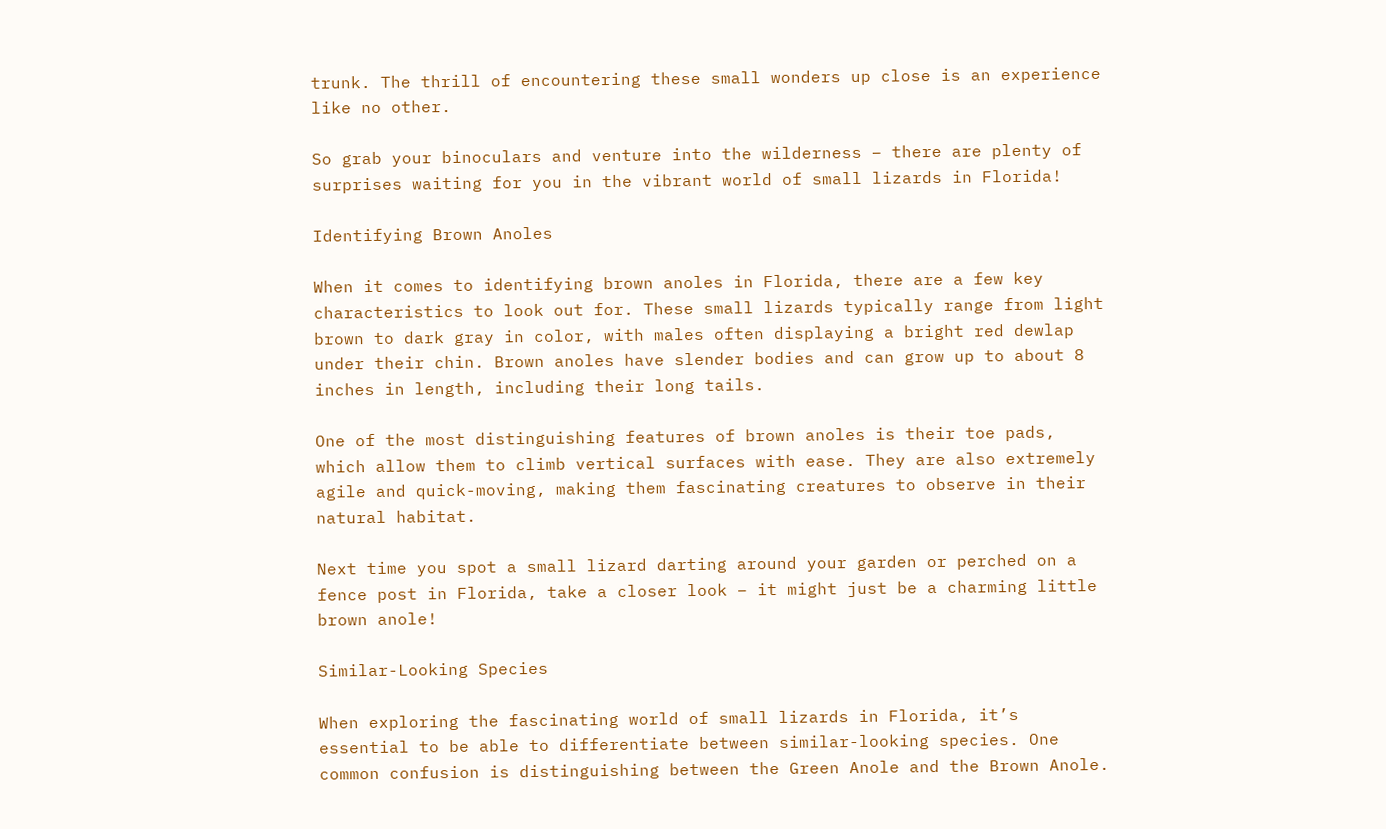trunk. The thrill of encountering these small wonders up close is an experience like no other.

So grab your binoculars and venture into the wilderness – there are plenty of surprises waiting for you in the vibrant world of small lizards in Florida!

Identifying Brown Anoles

When it comes to identifying brown anoles in Florida, there are a few key characteristics to look out for. These small lizards typically range from light brown to dark gray in color, with males often displaying a bright red dewlap under their chin. Brown anoles have slender bodies and can grow up to about 8 inches in length, including their long tails.

One of the most distinguishing features of brown anoles is their toe pads, which allow them to climb vertical surfaces with ease. They are also extremely agile and quick-moving, making them fascinating creatures to observe in their natural habitat.

Next time you spot a small lizard darting around your garden or perched on a fence post in Florida, take a closer look – it might just be a charming little brown anole!

Similar-Looking Species

When exploring the fascinating world of small lizards in Florida, it’s essential to be able to differentiate between similar-looking species. One common confusion is distinguishing between the Green Anole and the Brown Anole.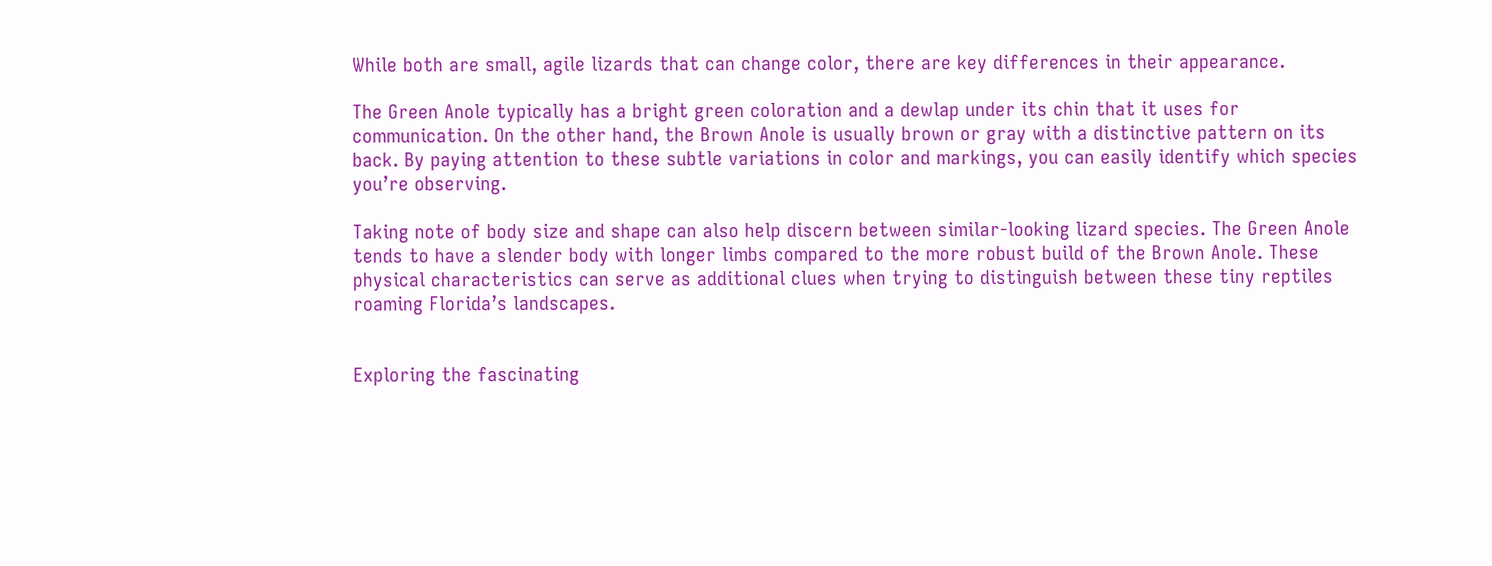While both are small, agile lizards that can change color, there are key differences in their appearance.

The Green Anole typically has a bright green coloration and a dewlap under its chin that it uses for communication. On the other hand, the Brown Anole is usually brown or gray with a distinctive pattern on its back. By paying attention to these subtle variations in color and markings, you can easily identify which species you’re observing.

Taking note of body size and shape can also help discern between similar-looking lizard species. The Green Anole tends to have a slender body with longer limbs compared to the more robust build of the Brown Anole. These physical characteristics can serve as additional clues when trying to distinguish between these tiny reptiles roaming Florida’s landscapes.


Exploring the fascinating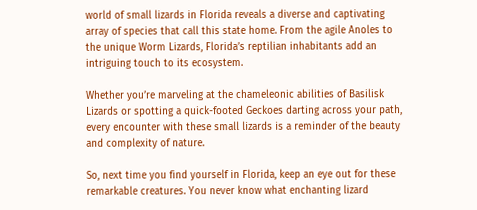world of small lizards in Florida reveals a diverse and captivating array of species that call this state home. From the agile Anoles to the unique Worm Lizards, Florida’s reptilian inhabitants add an intriguing touch to its ecosystem.

Whether you’re marveling at the chameleonic abilities of Basilisk Lizards or spotting a quick-footed Geckoes darting across your path, every encounter with these small lizards is a reminder of the beauty and complexity of nature.

So, next time you find yourself in Florida, keep an eye out for these remarkable creatures. You never know what enchanting lizard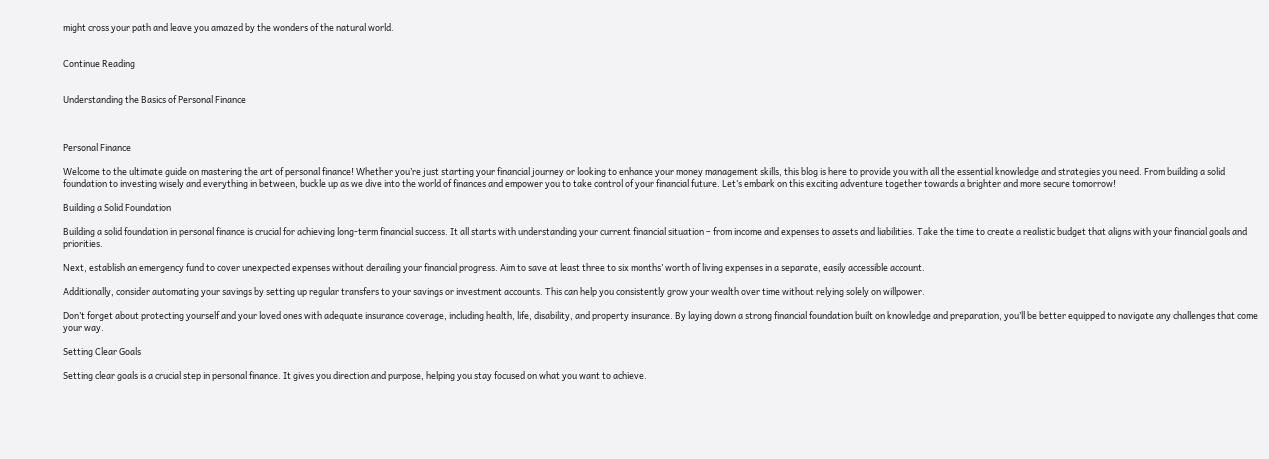might cross your path and leave you amazed by the wonders of the natural world.


Continue Reading


Understanding the Basics of Personal Finance



Personal Finance

Welcome to the ultimate guide on mastering the art of personal finance! Whether you’re just starting your financial journey or looking to enhance your money management skills, this blog is here to provide you with all the essential knowledge and strategies you need. From building a solid foundation to investing wisely and everything in between, buckle up as we dive into the world of finances and empower you to take control of your financial future. Let’s embark on this exciting adventure together towards a brighter and more secure tomorrow!

Building a Solid Foundation

Building a solid foundation in personal finance is crucial for achieving long-term financial success. It all starts with understanding your current financial situation – from income and expenses to assets and liabilities. Take the time to create a realistic budget that aligns with your financial goals and priorities.

Next, establish an emergency fund to cover unexpected expenses without derailing your financial progress. Aim to save at least three to six months’ worth of living expenses in a separate, easily accessible account.

Additionally, consider automating your savings by setting up regular transfers to your savings or investment accounts. This can help you consistently grow your wealth over time without relying solely on willpower.

Don’t forget about protecting yourself and your loved ones with adequate insurance coverage, including health, life, disability, and property insurance. By laying down a strong financial foundation built on knowledge and preparation, you’ll be better equipped to navigate any challenges that come your way.

Setting Clear Goals

Setting clear goals is a crucial step in personal finance. It gives you direction and purpose, helping you stay focused on what you want to achieve.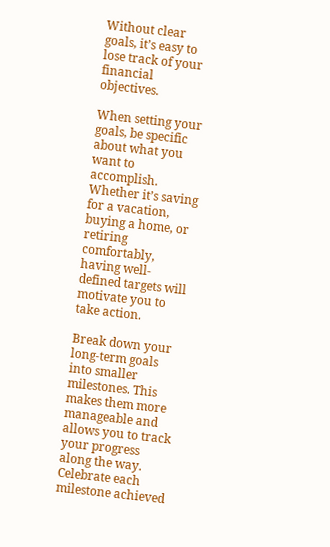Without clear goals, it’s easy to lose track of your financial objectives.

When setting your goals, be specific about what you want to accomplish. Whether it’s saving for a vacation, buying a home, or retiring comfortably, having well-defined targets will motivate you to take action.

Break down your long-term goals into smaller milestones. This makes them more manageable and allows you to track your progress along the way. Celebrate each milestone achieved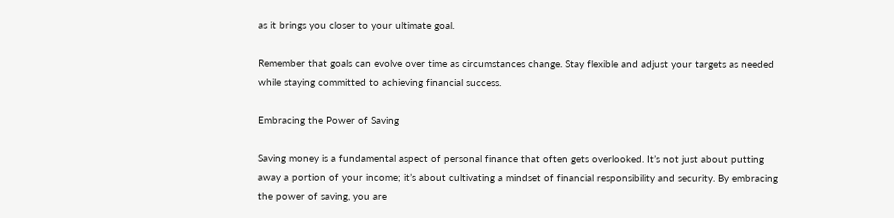as it brings you closer to your ultimate goal.

Remember that goals can evolve over time as circumstances change. Stay flexible and adjust your targets as needed while staying committed to achieving financial success.

Embracing the Power of Saving

Saving money is a fundamental aspect of personal finance that often gets overlooked. It’s not just about putting away a portion of your income; it’s about cultivating a mindset of financial responsibility and security. By embracing the power of saving, you are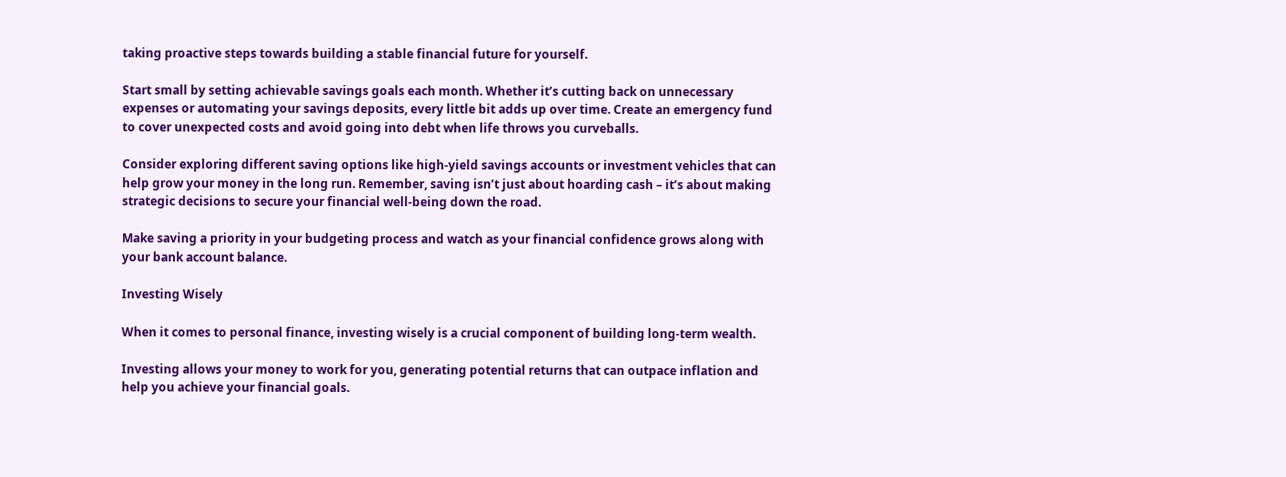taking proactive steps towards building a stable financial future for yourself.

Start small by setting achievable savings goals each month. Whether it’s cutting back on unnecessary expenses or automating your savings deposits, every little bit adds up over time. Create an emergency fund to cover unexpected costs and avoid going into debt when life throws you curveballs.

Consider exploring different saving options like high-yield savings accounts or investment vehicles that can help grow your money in the long run. Remember, saving isn’t just about hoarding cash – it’s about making strategic decisions to secure your financial well-being down the road.

Make saving a priority in your budgeting process and watch as your financial confidence grows along with your bank account balance.

Investing Wisely

When it comes to personal finance, investing wisely is a crucial component of building long-term wealth.

Investing allows your money to work for you, generating potential returns that can outpace inflation and help you achieve your financial goals.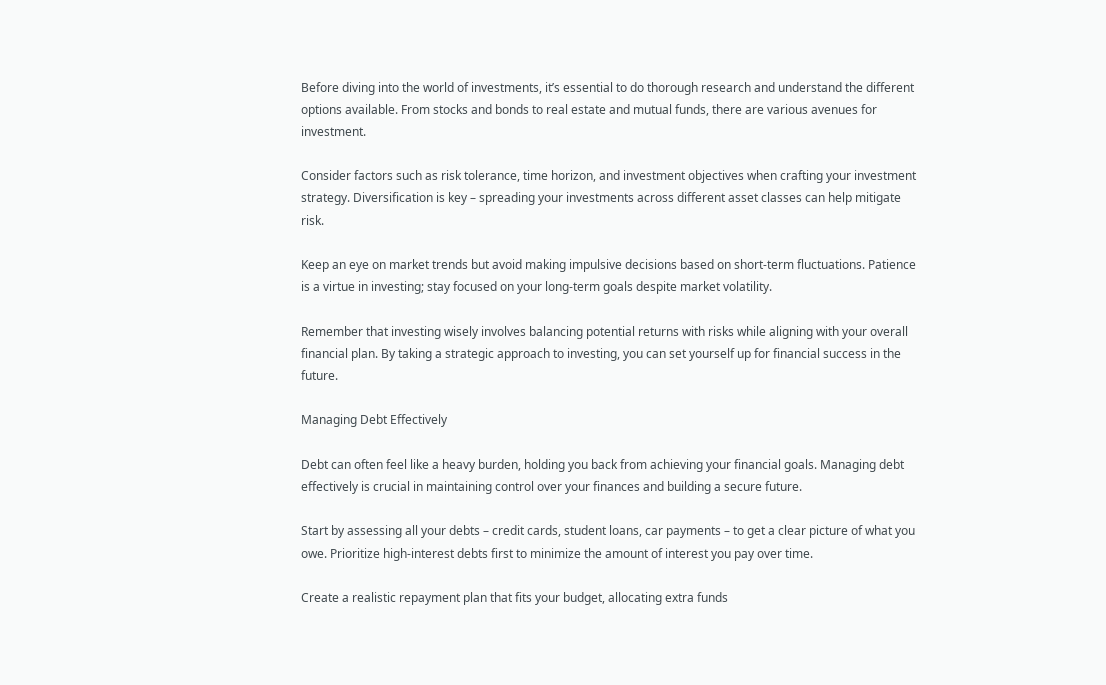Before diving into the world of investments, it’s essential to do thorough research and understand the different options available. From stocks and bonds to real estate and mutual funds, there are various avenues for investment.

Consider factors such as risk tolerance, time horizon, and investment objectives when crafting your investment strategy. Diversification is key – spreading your investments across different asset classes can help mitigate risk.

Keep an eye on market trends but avoid making impulsive decisions based on short-term fluctuations. Patience is a virtue in investing; stay focused on your long-term goals despite market volatility.

Remember that investing wisely involves balancing potential returns with risks while aligning with your overall financial plan. By taking a strategic approach to investing, you can set yourself up for financial success in the future.

Managing Debt Effectively

Debt can often feel like a heavy burden, holding you back from achieving your financial goals. Managing debt effectively is crucial in maintaining control over your finances and building a secure future.

Start by assessing all your debts – credit cards, student loans, car payments – to get a clear picture of what you owe. Prioritize high-interest debts first to minimize the amount of interest you pay over time.

Create a realistic repayment plan that fits your budget, allocating extra funds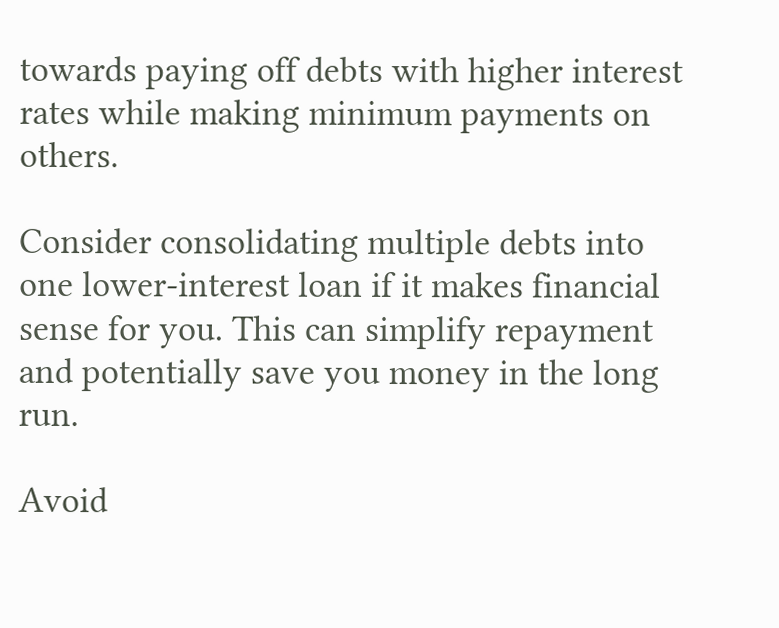towards paying off debts with higher interest rates while making minimum payments on others.

Consider consolidating multiple debts into one lower-interest loan if it makes financial sense for you. This can simplify repayment and potentially save you money in the long run.

Avoid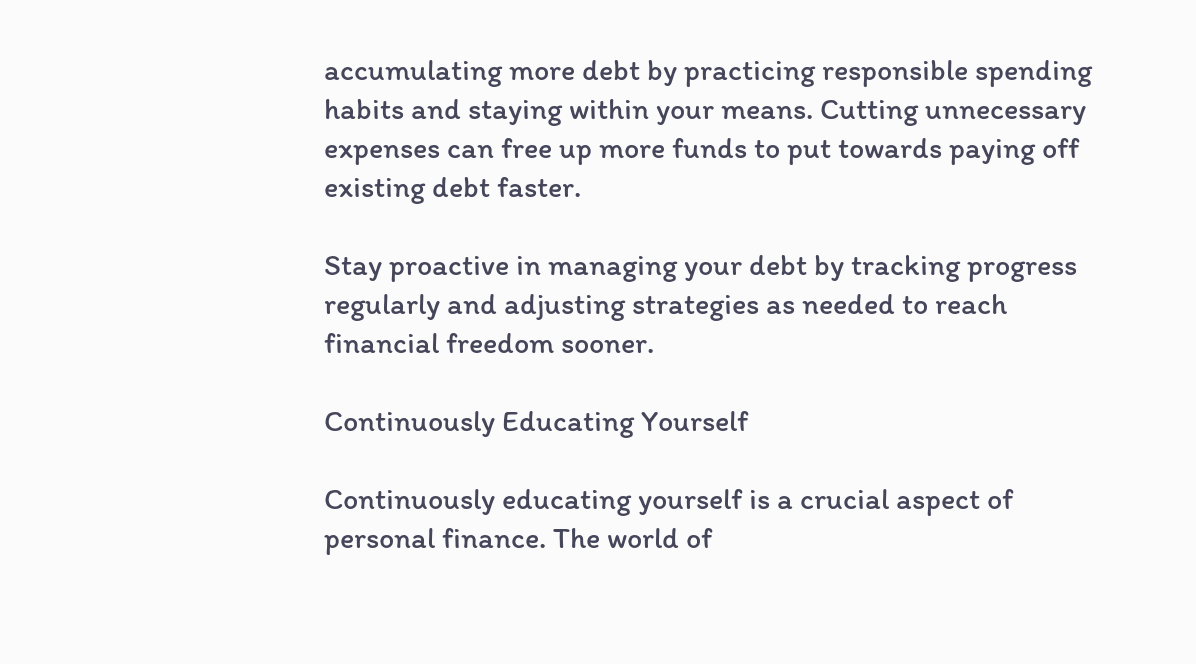accumulating more debt by practicing responsible spending habits and staying within your means. Cutting unnecessary expenses can free up more funds to put towards paying off existing debt faster.

Stay proactive in managing your debt by tracking progress regularly and adjusting strategies as needed to reach financial freedom sooner.

Continuously Educating Yourself

Continuously educating yourself is a crucial aspect of personal finance. The world of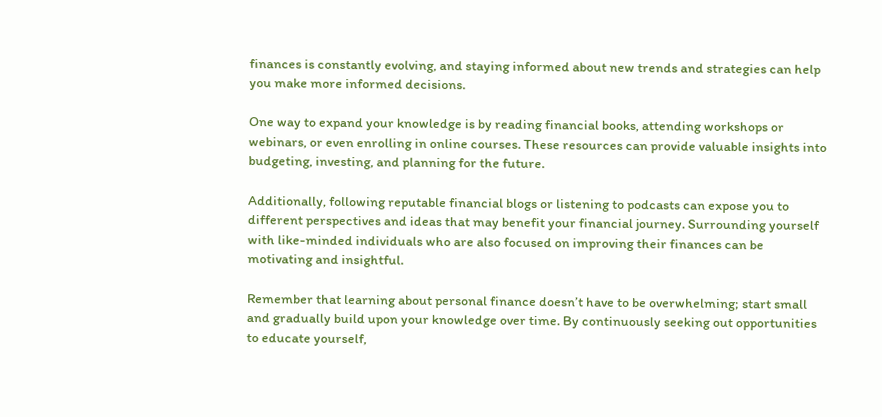finances is constantly evolving, and staying informed about new trends and strategies can help you make more informed decisions.

One way to expand your knowledge is by reading financial books, attending workshops or webinars, or even enrolling in online courses. These resources can provide valuable insights into budgeting, investing, and planning for the future.

Additionally, following reputable financial blogs or listening to podcasts can expose you to different perspectives and ideas that may benefit your financial journey. Surrounding yourself with like-minded individuals who are also focused on improving their finances can be motivating and insightful.

Remember that learning about personal finance doesn’t have to be overwhelming; start small and gradually build upon your knowledge over time. By continuously seeking out opportunities to educate yourself,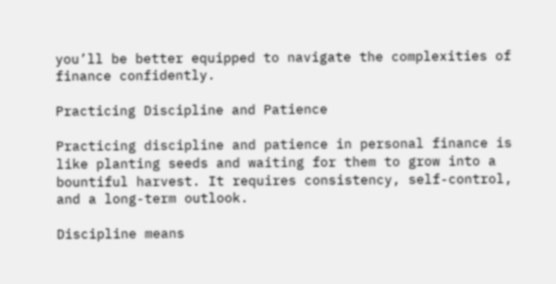you’ll be better equipped to navigate the complexities of finance confidently.

Practicing Discipline and Patience

Practicing discipline and patience in personal finance is like planting seeds and waiting for them to grow into a bountiful harvest. It requires consistency, self-control, and a long-term outlook.

Discipline means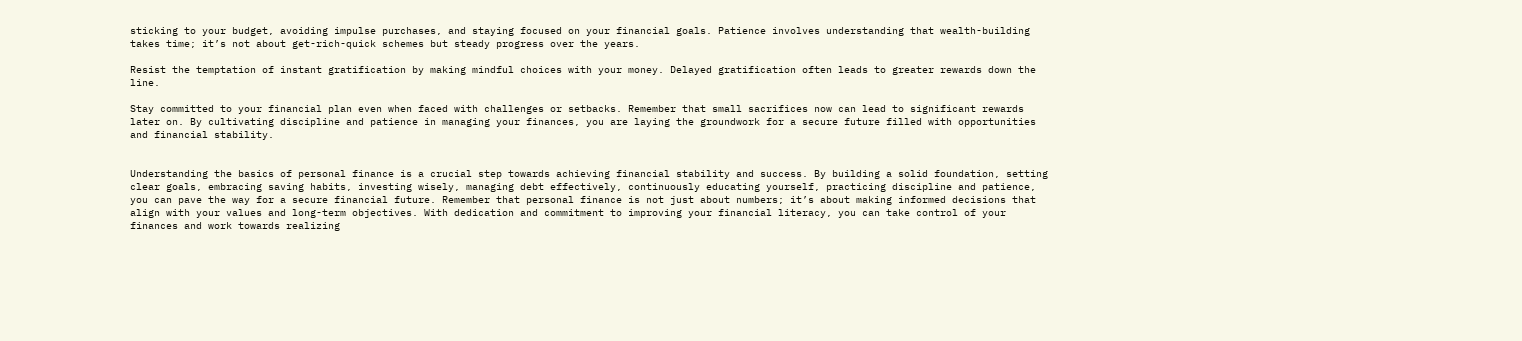sticking to your budget, avoiding impulse purchases, and staying focused on your financial goals. Patience involves understanding that wealth-building takes time; it’s not about get-rich-quick schemes but steady progress over the years.

Resist the temptation of instant gratification by making mindful choices with your money. Delayed gratification often leads to greater rewards down the line.

Stay committed to your financial plan even when faced with challenges or setbacks. Remember that small sacrifices now can lead to significant rewards later on. By cultivating discipline and patience in managing your finances, you are laying the groundwork for a secure future filled with opportunities and financial stability.


Understanding the basics of personal finance is a crucial step towards achieving financial stability and success. By building a solid foundation, setting clear goals, embracing saving habits, investing wisely, managing debt effectively, continuously educating yourself, practicing discipline and patience, you can pave the way for a secure financial future. Remember that personal finance is not just about numbers; it’s about making informed decisions that align with your values and long-term objectives. With dedication and commitment to improving your financial literacy, you can take control of your finances and work towards realizing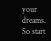your dreams. So start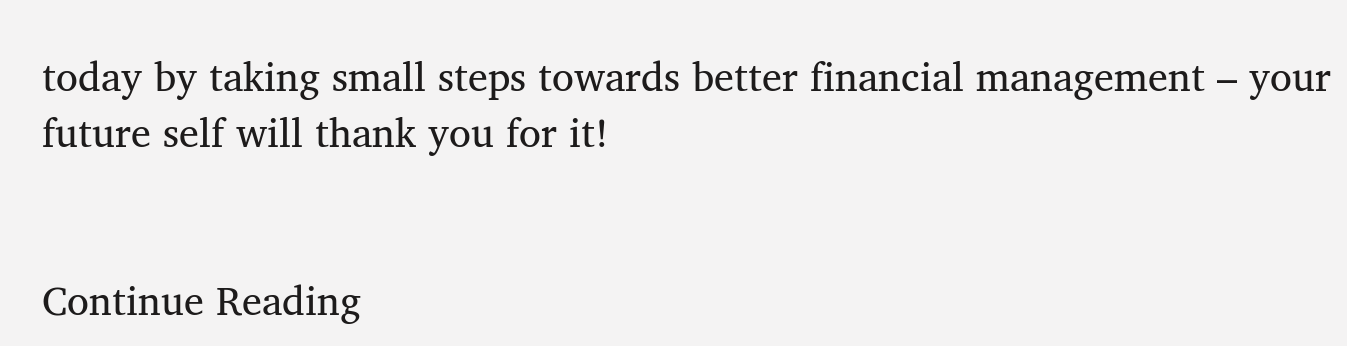today by taking small steps towards better financial management – your future self will thank you for it!


Continue Reading